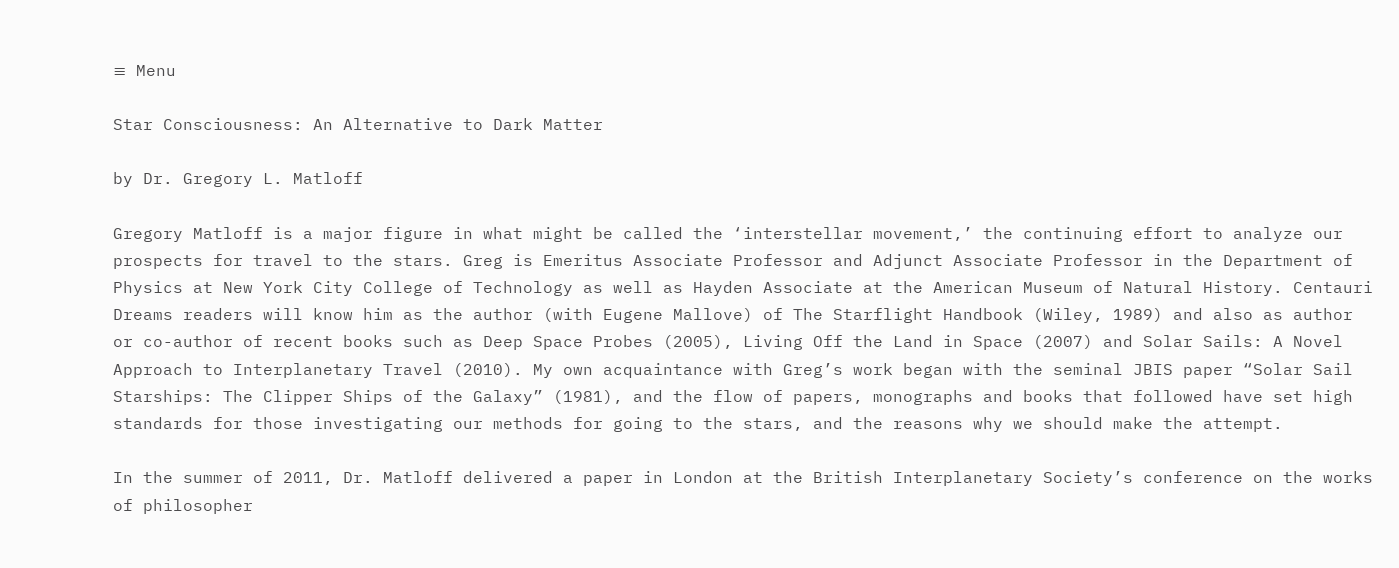≡ Menu

Star Consciousness: An Alternative to Dark Matter

by Dr. Gregory L. Matloff

Gregory Matloff is a major figure in what might be called the ‘interstellar movement,’ the continuing effort to analyze our prospects for travel to the stars. Greg is Emeritus Associate Professor and Adjunct Associate Professor in the Department of Physics at New York City College of Technology as well as Hayden Associate at the American Museum of Natural History. Centauri Dreams readers will know him as the author (with Eugene Mallove) of The Starflight Handbook (Wiley, 1989) and also as author or co-author of recent books such as Deep Space Probes (2005), Living Off the Land in Space (2007) and Solar Sails: A Novel Approach to Interplanetary Travel (2010). My own acquaintance with Greg’s work began with the seminal JBIS paper “Solar Sail Starships: The Clipper Ships of the Galaxy” (1981), and the flow of papers, monographs and books that followed have set high standards for those investigating our methods for going to the stars, and the reasons why we should make the attempt.

In the summer of 2011, Dr. Matloff delivered a paper in London at the British Interplanetary Society’s conference on the works of philosopher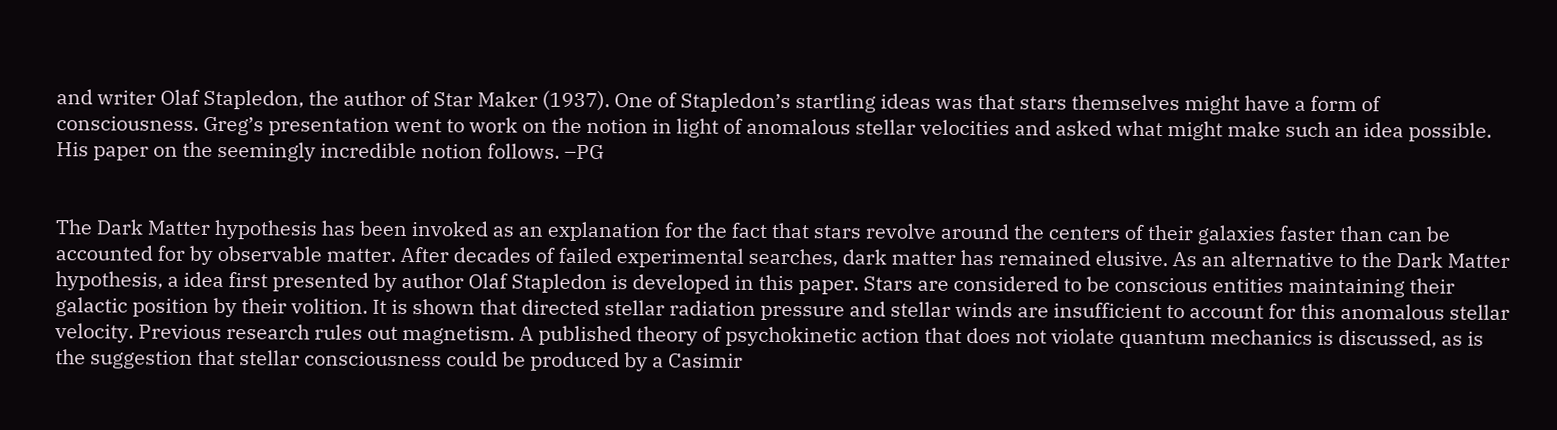and writer Olaf Stapledon, the author of Star Maker (1937). One of Stapledon’s startling ideas was that stars themselves might have a form of consciousness. Greg’s presentation went to work on the notion in light of anomalous stellar velocities and asked what might make such an idea possible. His paper on the seemingly incredible notion follows. –PG


The Dark Matter hypothesis has been invoked as an explanation for the fact that stars revolve around the centers of their galaxies faster than can be accounted for by observable matter. After decades of failed experimental searches, dark matter has remained elusive. As an alternative to the Dark Matter hypothesis, a idea first presented by author Olaf Stapledon is developed in this paper. Stars are considered to be conscious entities maintaining their galactic position by their volition. It is shown that directed stellar radiation pressure and stellar winds are insufficient to account for this anomalous stellar velocity. Previous research rules out magnetism. A published theory of psychokinetic action that does not violate quantum mechanics is discussed, as is the suggestion that stellar consciousness could be produced by a Casimir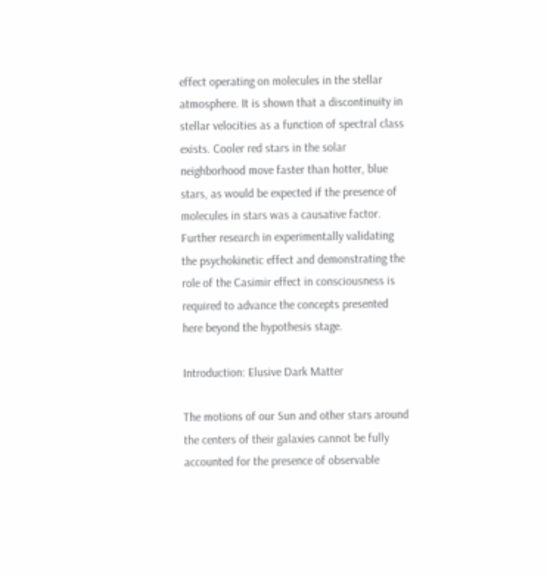effect operating on molecules in the stellar atmosphere. It is shown that a discontinuity in stellar velocities as a function of spectral class exists. Cooler red stars in the solar neighborhood move faster than hotter, blue stars, as would be expected if the presence of molecules in stars was a causative factor. Further research in experimentally validating the psychokinetic effect and demonstrating the role of the Casimir effect in consciousness is required to advance the concepts presented here beyond the hypothesis stage.

Introduction: Elusive Dark Matter

The motions of our Sun and other stars around the centers of their galaxies cannot be fully accounted for the presence of observable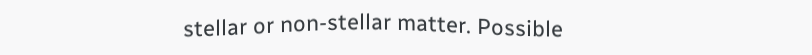stellar or non-stellar matter. Possible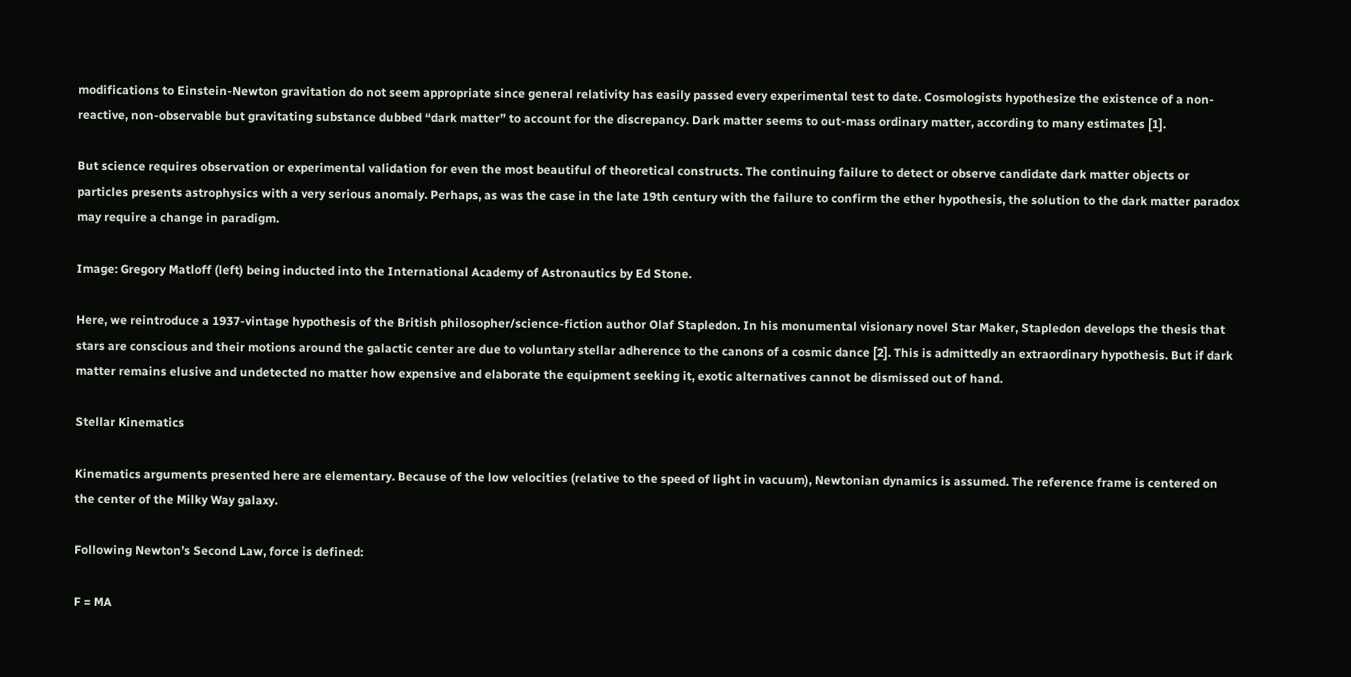modifications to Einstein-Newton gravitation do not seem appropriate since general relativity has easily passed every experimental test to date. Cosmologists hypothesize the existence of a non-reactive, non-observable but gravitating substance dubbed “dark matter” to account for the discrepancy. Dark matter seems to out-mass ordinary matter, according to many estimates [1].

But science requires observation or experimental validation for even the most beautiful of theoretical constructs. The continuing failure to detect or observe candidate dark matter objects or particles presents astrophysics with a very serious anomaly. Perhaps, as was the case in the late 19th century with the failure to confirm the ether hypothesis, the solution to the dark matter paradox may require a change in paradigm.

Image: Gregory Matloff (left) being inducted into the International Academy of Astronautics by Ed Stone.

Here, we reintroduce a 1937-vintage hypothesis of the British philosopher/science-fiction author Olaf Stapledon. In his monumental visionary novel Star Maker, Stapledon develops the thesis that stars are conscious and their motions around the galactic center are due to voluntary stellar adherence to the canons of a cosmic dance [2]. This is admittedly an extraordinary hypothesis. But if dark matter remains elusive and undetected no matter how expensive and elaborate the equipment seeking it, exotic alternatives cannot be dismissed out of hand.

Stellar Kinematics

Kinematics arguments presented here are elementary. Because of the low velocities (relative to the speed of light in vacuum), Newtonian dynamics is assumed. The reference frame is centered on the center of the Milky Way galaxy.

Following Newton’s Second Law, force is defined:

F = MA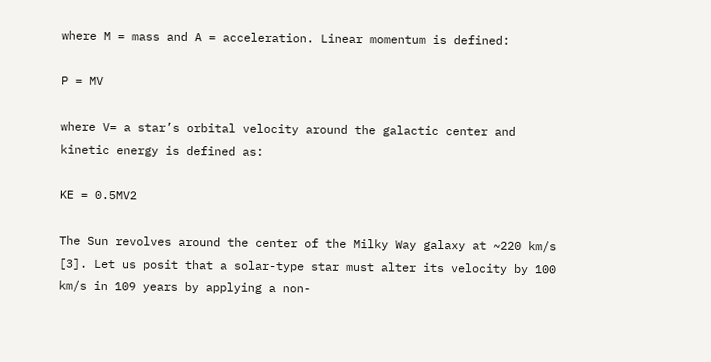where M = mass and A = acceleration. Linear momentum is defined:

P = MV

where V= a star’s orbital velocity around the galactic center and kinetic energy is defined as:

KE = 0.5MV2

The Sun revolves around the center of the Milky Way galaxy at ~220 km/s [3]. Let us posit that a solar-type star must alter its velocity by 100 km/s in 109 years by applying a non-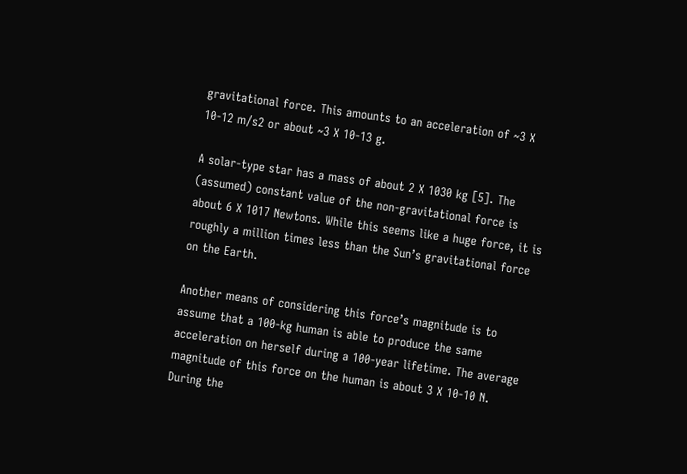gravitational force. This amounts to an acceleration of ~3 X 10-12 m/s2 or about ~3 X 10-13 g.

A solar-type star has a mass of about 2 X 1030 kg [5]. The (assumed) constant value of the non-gravitational force is about 6 X 1017 Newtons. While this seems like a huge force, it is roughly a million times less than the Sun’s gravitational force on the Earth.

Another means of considering this force’s magnitude is to assume that a 100-kg human is able to produce the same acceleration on herself during a 100-year lifetime. The average magnitude of this force on the human is about 3 X 10-10 N. During the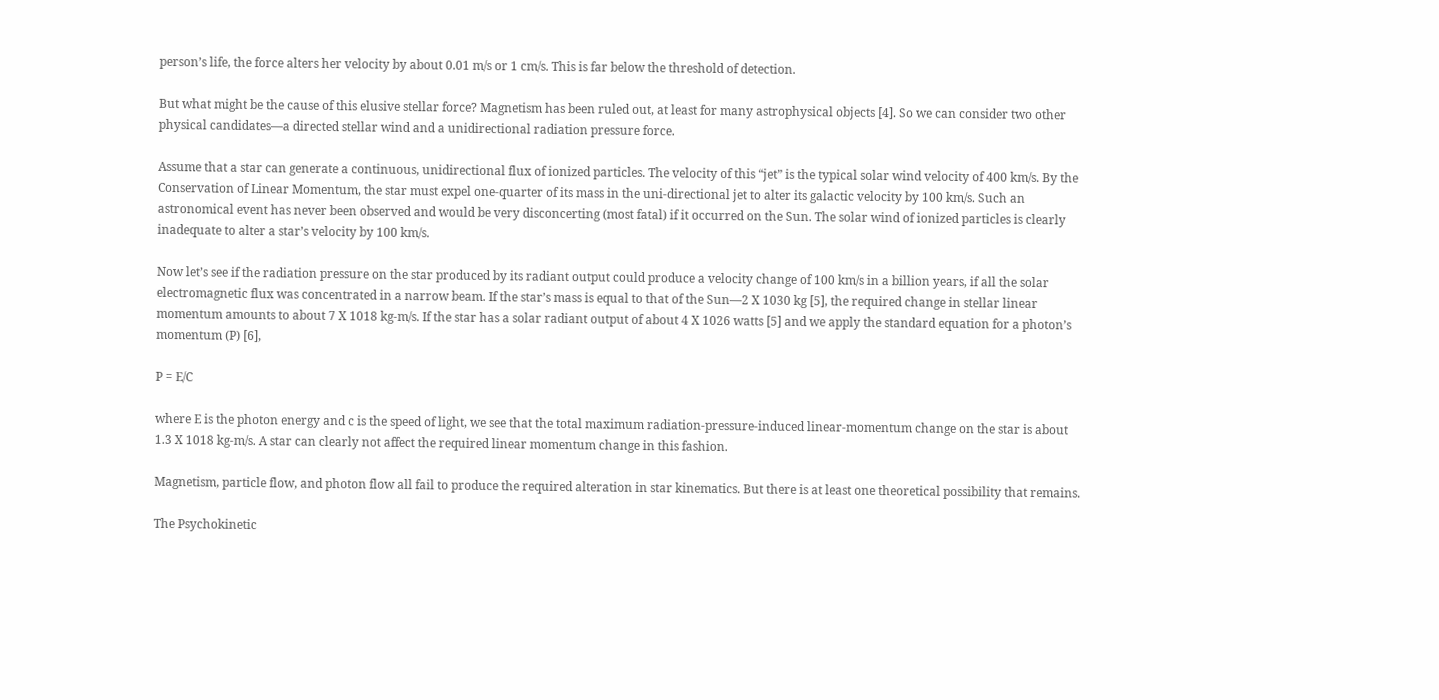person’s life, the force alters her velocity by about 0.01 m/s or 1 cm/s. This is far below the threshold of detection.

But what might be the cause of this elusive stellar force? Magnetism has been ruled out, at least for many astrophysical objects [4]. So we can consider two other physical candidates—a directed stellar wind and a unidirectional radiation pressure force.

Assume that a star can generate a continuous, unidirectional flux of ionized particles. The velocity of this “jet” is the typical solar wind velocity of 400 km/s. By the Conservation of Linear Momentum, the star must expel one-quarter of its mass in the uni-directional jet to alter its galactic velocity by 100 km/s. Such an astronomical event has never been observed and would be very disconcerting (most fatal) if it occurred on the Sun. The solar wind of ionized particles is clearly inadequate to alter a star’s velocity by 100 km/s.

Now let’s see if the radiation pressure on the star produced by its radiant output could produce a velocity change of 100 km/s in a billion years, if all the solar electromagnetic flux was concentrated in a narrow beam. If the star’s mass is equal to that of the Sun—2 X 1030 kg [5], the required change in stellar linear momentum amounts to about 7 X 1018 kg-m/s. If the star has a solar radiant output of about 4 X 1026 watts [5] and we apply the standard equation for a photon’s momentum (P) [6],

P = E/C

where E is the photon energy and c is the speed of light, we see that the total maximum radiation-pressure-induced linear-momentum change on the star is about 1.3 X 1018 kg-m/s. A star can clearly not affect the required linear momentum change in this fashion.

Magnetism, particle flow, and photon flow all fail to produce the required alteration in star kinematics. But there is at least one theoretical possibility that remains.

The Psychokinetic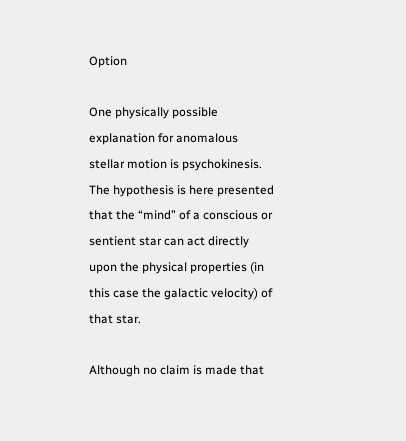Option

One physically possible explanation for anomalous stellar motion is psychokinesis. The hypothesis is here presented that the “mind” of a conscious or sentient star can act directly upon the physical properties (in this case the galactic velocity) of that star.

Although no claim is made that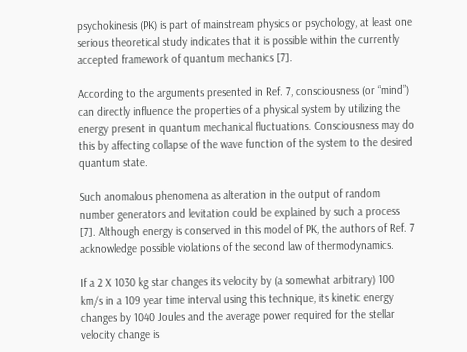psychokinesis (PK) is part of mainstream physics or psychology, at least one serious theoretical study indicates that it is possible within the currently accepted framework of quantum mechanics [7].

According to the arguments presented in Ref. 7, consciousness (or “mind”) can directly influence the properties of a physical system by utilizing the energy present in quantum mechanical fluctuations. Consciousness may do this by affecting collapse of the wave function of the system to the desired quantum state.

Such anomalous phenomena as alteration in the output of random number generators and levitation could be explained by such a process [7]. Although energy is conserved in this model of PK, the authors of Ref. 7 acknowledge possible violations of the second law of thermodynamics.

If a 2 X 1030 kg star changes its velocity by (a somewhat arbitrary) 100 km/s in a 109 year time interval using this technique, its kinetic energy changes by 1040 Joules and the average power required for the stellar velocity change is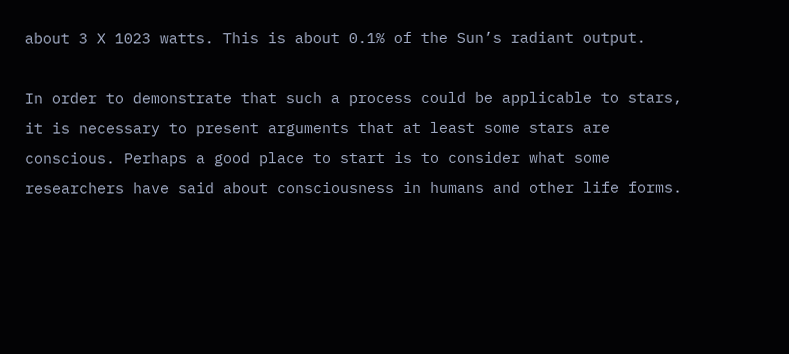about 3 X 1023 watts. This is about 0.1% of the Sun’s radiant output.

In order to demonstrate that such a process could be applicable to stars, it is necessary to present arguments that at least some stars are conscious. Perhaps a good place to start is to consider what some researchers have said about consciousness in humans and other life forms.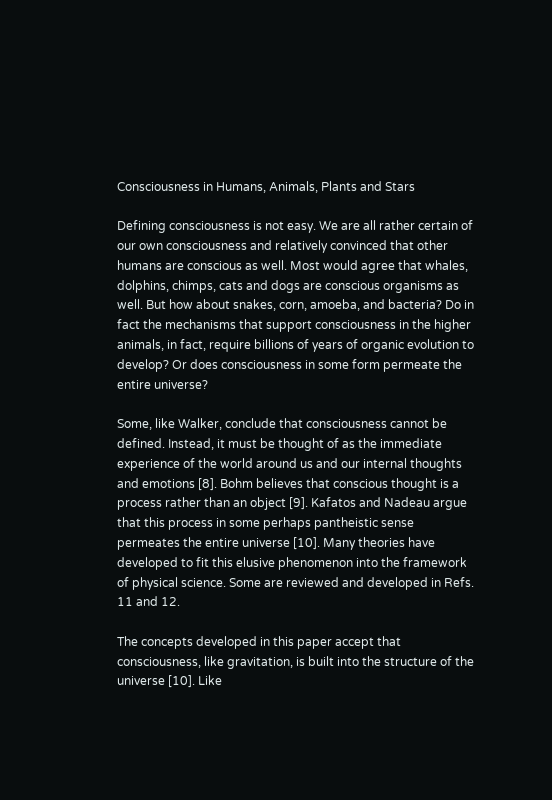Consciousness in Humans, Animals, Plants and Stars

Defining consciousness is not easy. We are all rather certain of our own consciousness and relatively convinced that other humans are conscious as well. Most would agree that whales, dolphins, chimps, cats and dogs are conscious organisms as well. But how about snakes, corn, amoeba, and bacteria? Do in fact the mechanisms that support consciousness in the higher animals, in fact, require billions of years of organic evolution to develop? Or does consciousness in some form permeate the entire universe?

Some, like Walker, conclude that consciousness cannot be defined. Instead, it must be thought of as the immediate experience of the world around us and our internal thoughts and emotions [8]. Bohm believes that conscious thought is a process rather than an object [9]. Kafatos and Nadeau argue that this process in some perhaps pantheistic sense permeates the entire universe [10]. Many theories have developed to fit this elusive phenomenon into the framework of physical science. Some are reviewed and developed in Refs. 11 and 12.

The concepts developed in this paper accept that consciousness, like gravitation, is built into the structure of the universe [10]. Like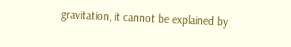gravitation, it cannot be explained by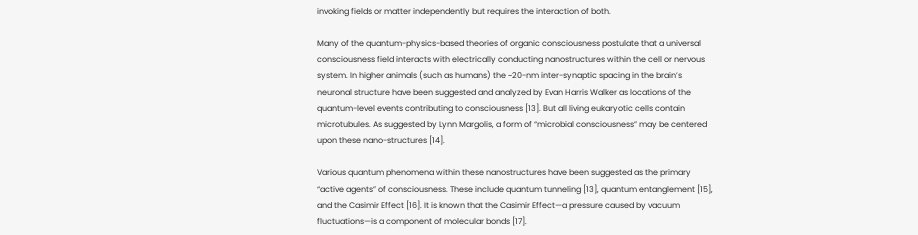invoking fields or matter independently but requires the interaction of both.

Many of the quantum-physics-based theories of organic consciousness postulate that a universal consciousness field interacts with electrically conducting nanostructures within the cell or nervous system. In higher animals (such as humans) the ~20-nm inter-synaptic spacing in the brain’s neuronal structure have been suggested and analyzed by Evan Harris Walker as locations of the quantum-level events contributing to consciousness [13]. But all living eukaryotic cells contain microtubules. As suggested by Lynn Margolis, a form of “microbial consciousness” may be centered upon these nano-structures [14].

Various quantum phenomena within these nanostructures have been suggested as the primary “active agents” of consciousness. These include quantum tunneling [13], quantum entanglement [15], and the Casimir Effect [16]. It is known that the Casimir Effect—a pressure caused by vacuum fluctuations—is a component of molecular bonds [17].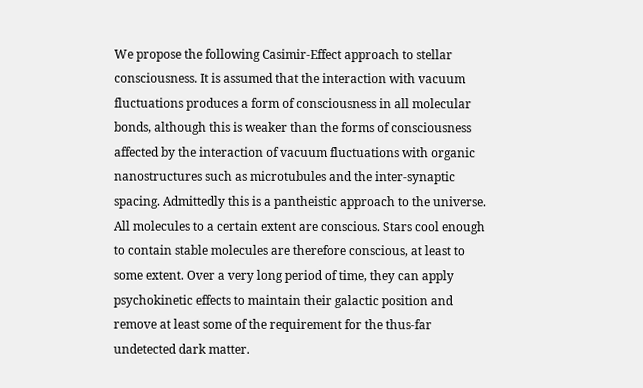We propose the following Casimir-Effect approach to stellar consciousness. It is assumed that the interaction with vacuum fluctuations produces a form of consciousness in all molecular bonds, although this is weaker than the forms of consciousness affected by the interaction of vacuum fluctuations with organic nanostructures such as microtubules and the inter-synaptic spacing. Admittedly this is a pantheistic approach to the universe. All molecules to a certain extent are conscious. Stars cool enough to contain stable molecules are therefore conscious, at least to some extent. Over a very long period of time, they can apply psychokinetic effects to maintain their galactic position and remove at least some of the requirement for the thus-far undetected dark matter.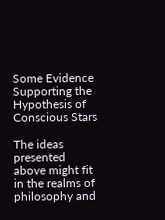Some Evidence Supporting the Hypothesis of Conscious Stars

The ideas presented above might fit in the realms of philosophy and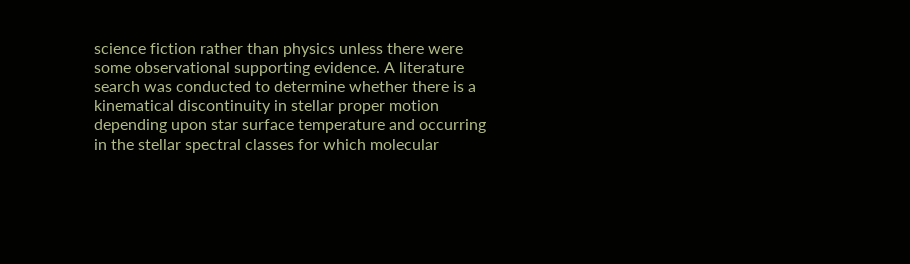science fiction rather than physics unless there were some observational supporting evidence. A literature search was conducted to determine whether there is a kinematical discontinuity in stellar proper motion depending upon star surface temperature and occurring in the stellar spectral classes for which molecular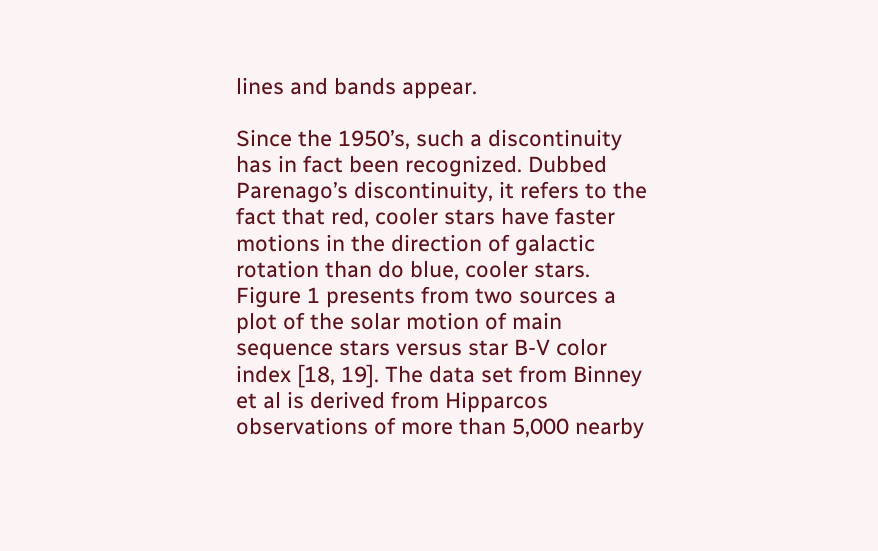lines and bands appear.

Since the 1950’s, such a discontinuity has in fact been recognized. Dubbed Parenago’s discontinuity, it refers to the fact that red, cooler stars have faster motions in the direction of galactic rotation than do blue, cooler stars. Figure 1 presents from two sources a plot of the solar motion of main sequence stars versus star B-V color index [18, 19]. The data set from Binney et al is derived from Hipparcos observations of more than 5,000 nearby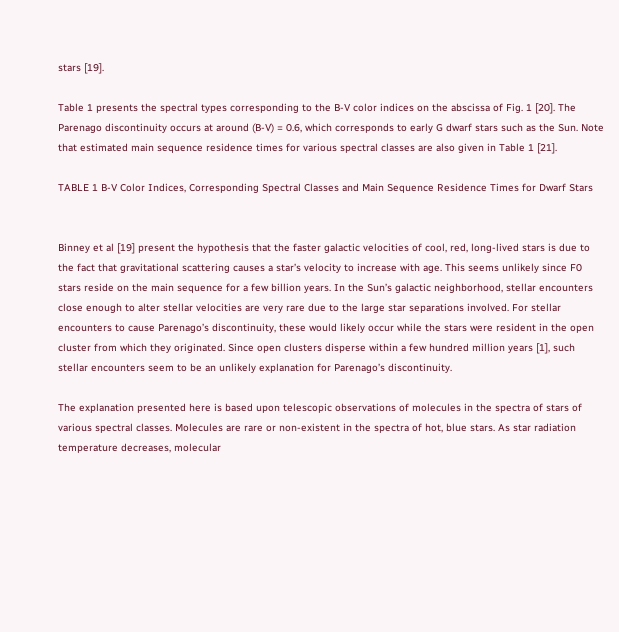stars [19].

Table 1 presents the spectral types corresponding to the B-V color indices on the abscissa of Fig. 1 [20]. The Parenago discontinuity occurs at around (B-V) = 0.6, which corresponds to early G dwarf stars such as the Sun. Note that estimated main sequence residence times for various spectral classes are also given in Table 1 [21].

TABLE 1 B-V Color Indices, Corresponding Spectral Classes and Main Sequence Residence Times for Dwarf Stars


Binney et al [19] present the hypothesis that the faster galactic velocities of cool, red, long-lived stars is due to the fact that gravitational scattering causes a star’s velocity to increase with age. This seems unlikely since F0 stars reside on the main sequence for a few billion years. In the Sun’s galactic neighborhood, stellar encounters close enough to alter stellar velocities are very rare due to the large star separations involved. For stellar encounters to cause Parenago’s discontinuity, these would likely occur while the stars were resident in the open cluster from which they originated. Since open clusters disperse within a few hundred million years [1], such stellar encounters seem to be an unlikely explanation for Parenago’s discontinuity.

The explanation presented here is based upon telescopic observations of molecules in the spectra of stars of various spectral classes. Molecules are rare or non-existent in the spectra of hot, blue stars. As star radiation temperature decreases, molecular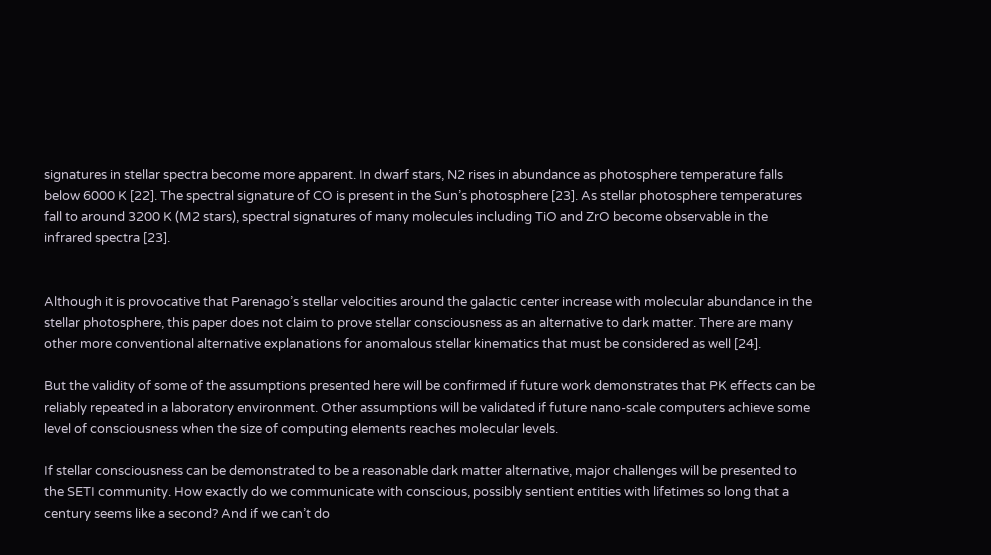signatures in stellar spectra become more apparent. In dwarf stars, N2 rises in abundance as photosphere temperature falls below 6000 K [22]. The spectral signature of CO is present in the Sun’s photosphere [23]. As stellar photosphere temperatures fall to around 3200 K (M2 stars), spectral signatures of many molecules including TiO and ZrO become observable in the infrared spectra [23].


Although it is provocative that Parenago’s stellar velocities around the galactic center increase with molecular abundance in the stellar photosphere, this paper does not claim to prove stellar consciousness as an alternative to dark matter. There are many other more conventional alternative explanations for anomalous stellar kinematics that must be considered as well [24].

But the validity of some of the assumptions presented here will be confirmed if future work demonstrates that PK effects can be reliably repeated in a laboratory environment. Other assumptions will be validated if future nano-scale computers achieve some level of consciousness when the size of computing elements reaches molecular levels.

If stellar consciousness can be demonstrated to be a reasonable dark matter alternative, major challenges will be presented to the SETI community. How exactly do we communicate with conscious, possibly sentient entities with lifetimes so long that a century seems like a second? And if we can’t do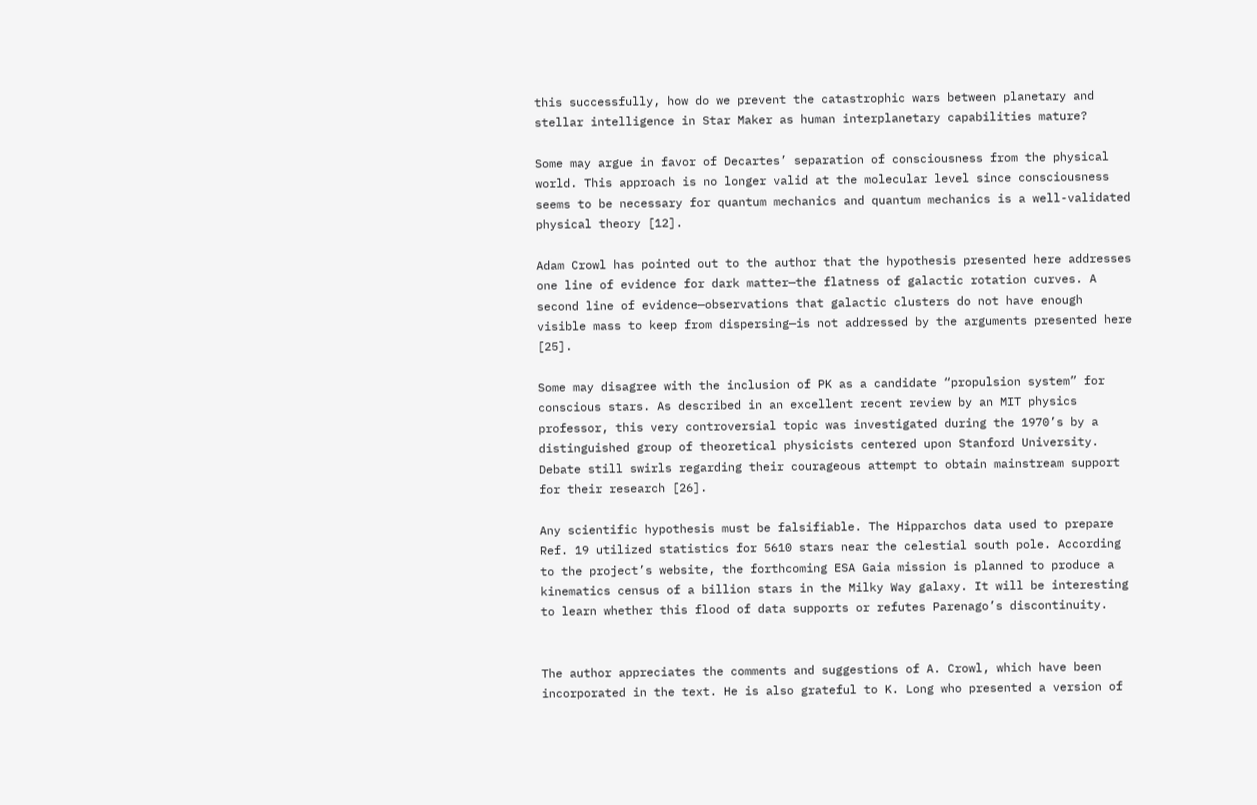this successfully, how do we prevent the catastrophic wars between planetary and stellar intelligence in Star Maker as human interplanetary capabilities mature?

Some may argue in favor of Decartes’ separation of consciousness from the physical world. This approach is no longer valid at the molecular level since consciousness seems to be necessary for quantum mechanics and quantum mechanics is a well-validated physical theory [12].

Adam Crowl has pointed out to the author that the hypothesis presented here addresses one line of evidence for dark matter—the flatness of galactic rotation curves. A second line of evidence—observations that galactic clusters do not have enough visible mass to keep from dispersing—is not addressed by the arguments presented here [25].

Some may disagree with the inclusion of PK as a candidate “propulsion system” for conscious stars. As described in an excellent recent review by an MIT physics professor, this very controversial topic was investigated during the 1970’s by a distinguished group of theoretical physicists centered upon Stanford University. Debate still swirls regarding their courageous attempt to obtain mainstream support for their research [26].

Any scientific hypothesis must be falsifiable. The Hipparchos data used to prepare Ref. 19 utilized statistics for 5610 stars near the celestial south pole. According to the project’s website, the forthcoming ESA Gaia mission is planned to produce a kinematics census of a billion stars in the Milky Way galaxy. It will be interesting to learn whether this flood of data supports or refutes Parenago’s discontinuity.


The author appreciates the comments and suggestions of A. Crowl, which have been incorporated in the text. He is also grateful to K. Long who presented a version of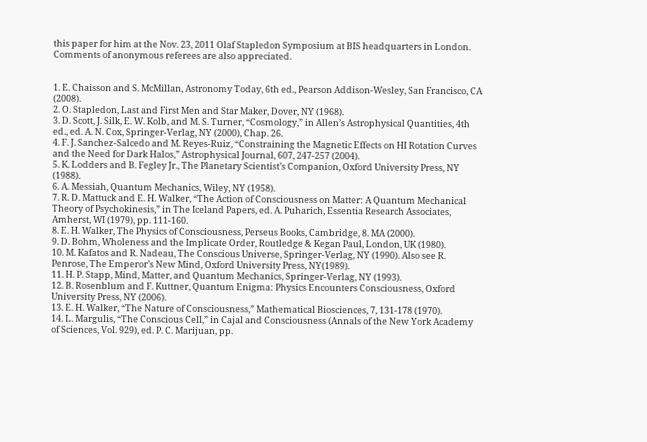this paper for him at the Nov. 23, 2011 Olaf Stapledon Symposium at BIS headquarters in London. Comments of anonymous referees are also appreciated.


1. E. Chaisson and S. McMillan, Astronomy Today, 6th ed., Pearson Addison-Wesley, San Francisco, CA (2008).
2. O. Stapledon, Last and First Men and Star Maker, Dover, NY (1968).
3. D. Scott, J. Silk, E. W. Kolb, and M. S. Turner, “Cosmology,” in Allen’s Astrophysical Quantities, 4th ed., ed. A. N. Cox, Springer-Verlag, NY (2000), Chap. 26.
4. F. J. Sanchez-Salcedo and M. Reyes-Ruiz, “Constraining the Magnetic Effects on HI Rotation Curves and the Need for Dark Halos,” Astrophysical Journal, 607, 247-257 (2004).
5. K. Lodders and B. Fegley Jr., The Planetary Scientist’s Companion, Oxford University Press, NY (1988).
6. A. Messiah, Quantum Mechanics, Wiley, NY (1958).
7. R. D. Mattuck and E. H. Walker, “The Action of Consciousness on Matter: A Quantum Mechanical Theory of Psychokinesis,” in The Iceland Papers, ed. A. Puharich, Essentia Research Associates, Amherst, WI (1979), pp. 111-160.
8. E. H. Walker, The Physics of Consciousness, Perseus Books, Cambridge, 8. MA (2000).
9. D. Bohm, Wholeness and the Implicate Order, Routledge & Kegan Paul, London, UK (1980).
10. M. Kafatos and R. Nadeau, The Conscious Universe, Springer-Verlag, NY (1990). Also see R. Penrose, The Emperor’s New Mind, Oxford University Press, NY(1989).
11. H. P. Stapp, Mind, Matter, and Quantum Mechanics, Springer-Verlag, NY (1993).
12. B. Rosenblum and F. Kuttner, Quantum Enigma: Physics Encounters Consciousness, Oxford University Press, NY (2006).
13. E. H. Walker, “The Nature of Consciousness,” Mathematical Biosciences, 7, 131-178 (1970).
14. L. Margulis, “The Conscious Cell,” in Cajal and Consciousness (Annals of the New York Academy of Sciences, Vol. 929), ed. P. C. Marijuan, pp.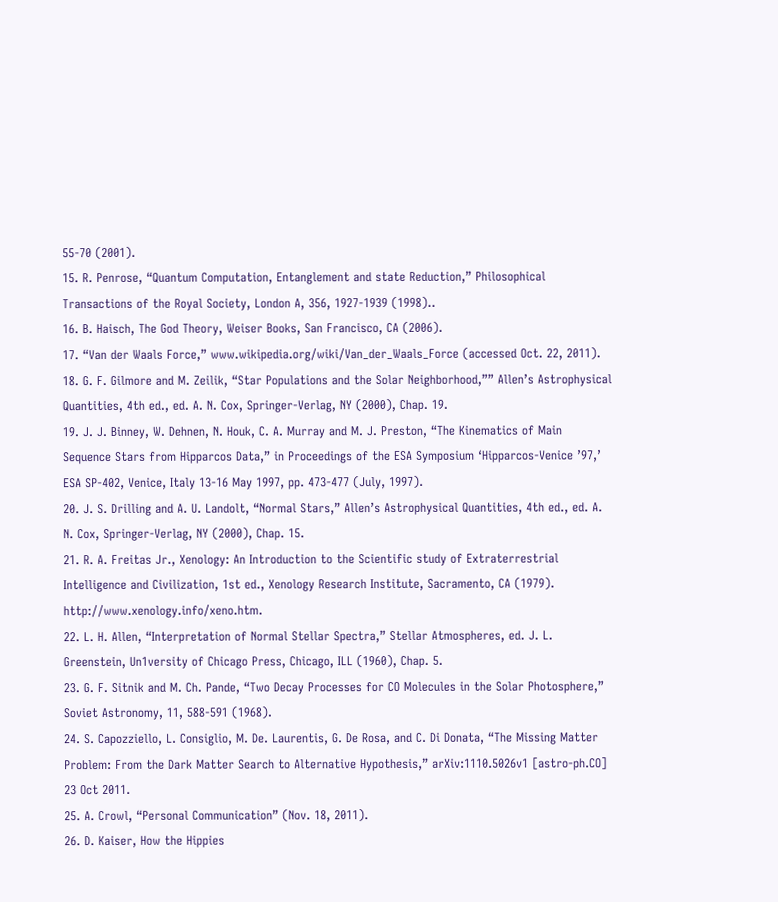55-70 (2001).
15. R. Penrose, “Quantum Computation, Entanglement and state Reduction,” Philosophical Transactions of the Royal Society, London A, 356, 1927-1939 (1998)..
16. B. Haisch, The God Theory, Weiser Books, San Francisco, CA (2006).
17. “Van der Waals Force,” www.wikipedia.org/wiki/Van_der_Waals_Force (accessed Oct. 22, 2011).
18. G. F. Gilmore and M. Zeilik, “Star Populations and the Solar Neighborhood,”” Allen’s Astrophysical Quantities, 4th ed., ed. A. N. Cox, Springer-Verlag, NY (2000), Chap. 19.
19. J. J. Binney, W. Dehnen, N. Houk, C. A. Murray and M. J. Preston, “The Kinematics of Main Sequence Stars from Hipparcos Data,” in Proceedings of the ESA Symposium ‘Hipparcos-Venice ’97,’ ESA SP-402, Venice, Italy 13-16 May 1997, pp. 473-477 (July, 1997).
20. J. S. Drilling and A. U. Landolt, “Normal Stars,” Allen’s Astrophysical Quantities, 4th ed., ed. A. N. Cox, Springer-Verlag, NY (2000), Chap. 15.
21. R. A. Freitas Jr., Xenology: An Introduction to the Scientific study of Extraterrestrial Intelligence and Civilization, 1st ed., Xenology Research Institute, Sacramento, CA (1979). http://www.xenology.info/xeno.htm.
22. L. H. Allen, “Interpretation of Normal Stellar Spectra,” Stellar Atmospheres, ed. J. L. Greenstein, Un1versity of Chicago Press, Chicago, ILL (1960), Chap. 5.
23. G. F. Sitnik and M. Ch. Pande, “Two Decay Processes for CO Molecules in the Solar Photosphere,” Soviet Astronomy, 11, 588-591 (1968).
24. S. Capozziello, L. Consiglio, M. De. Laurentis, G. De Rosa, and C. Di Donata, “The Missing Matter Problem: From the Dark Matter Search to Alternative Hypothesis,” arXiv:1110.5026v1 [astro-ph.CO] 23 Oct 2011.
25. A. Crowl, “Personal Communication” (Nov. 18, 2011).
26. D. Kaiser, How the Hippies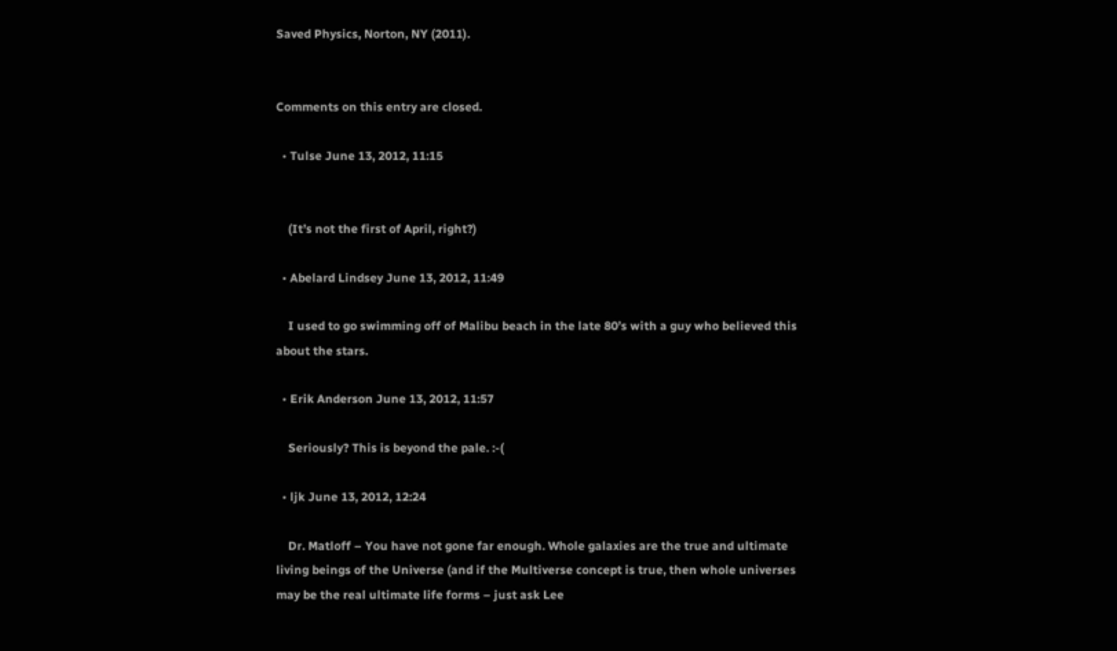Saved Physics, Norton, NY (2011).


Comments on this entry are closed.

  • Tulse June 13, 2012, 11:15


    (It’s not the first of April, right?)

  • Abelard Lindsey June 13, 2012, 11:49

    I used to go swimming off of Malibu beach in the late 80’s with a guy who believed this about the stars.

  • Erik Anderson June 13, 2012, 11:57

    Seriously? This is beyond the pale. :-(

  • ljk June 13, 2012, 12:24

    Dr. Matloff – You have not gone far enough. Whole galaxies are the true and ultimate living beings of the Universe (and if the Multiverse concept is true, then whole universes may be the real ultimate life forms – just ask Lee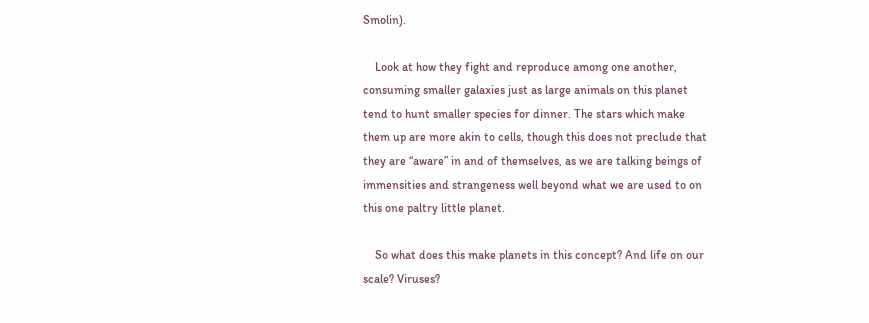Smolin).

    Look at how they fight and reproduce among one another, consuming smaller galaxies just as large animals on this planet tend to hunt smaller species for dinner. The stars which make them up are more akin to cells, though this does not preclude that they are “aware” in and of themselves, as we are talking beings of immensities and strangeness well beyond what we are used to on this one paltry little planet.

    So what does this make planets in this concept? And life on our scale? Viruses?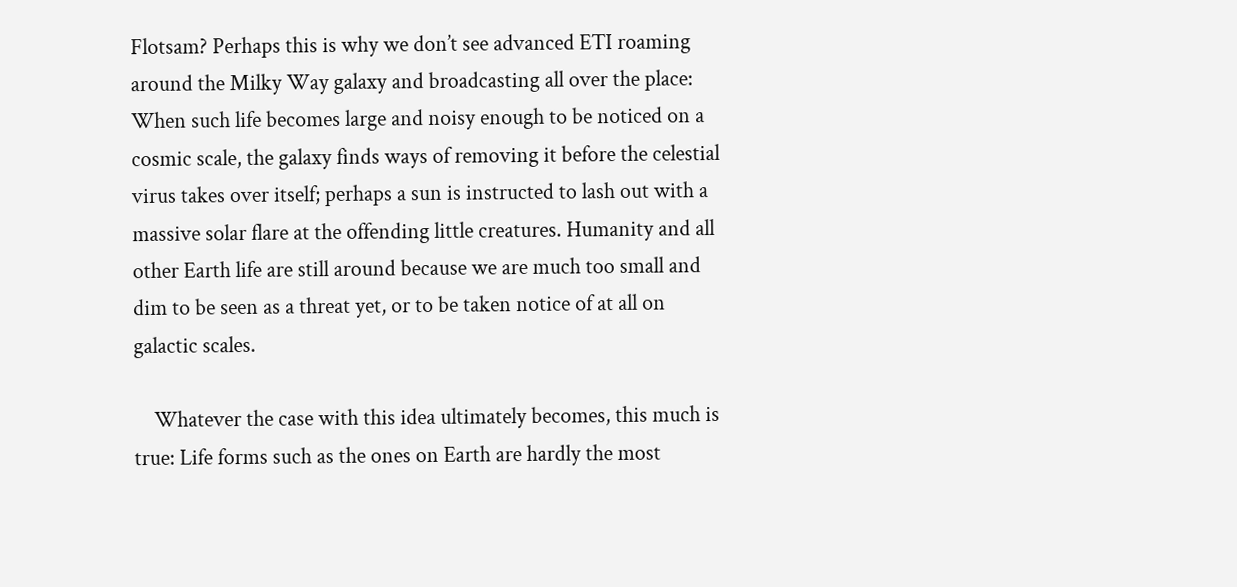Flotsam? Perhaps this is why we don’t see advanced ETI roaming around the Milky Way galaxy and broadcasting all over the place: When such life becomes large and noisy enough to be noticed on a cosmic scale, the galaxy finds ways of removing it before the celestial virus takes over itself; perhaps a sun is instructed to lash out with a massive solar flare at the offending little creatures. Humanity and all other Earth life are still around because we are much too small and dim to be seen as a threat yet, or to be taken notice of at all on galactic scales.

    Whatever the case with this idea ultimately becomes, this much is true: Life forms such as the ones on Earth are hardly the most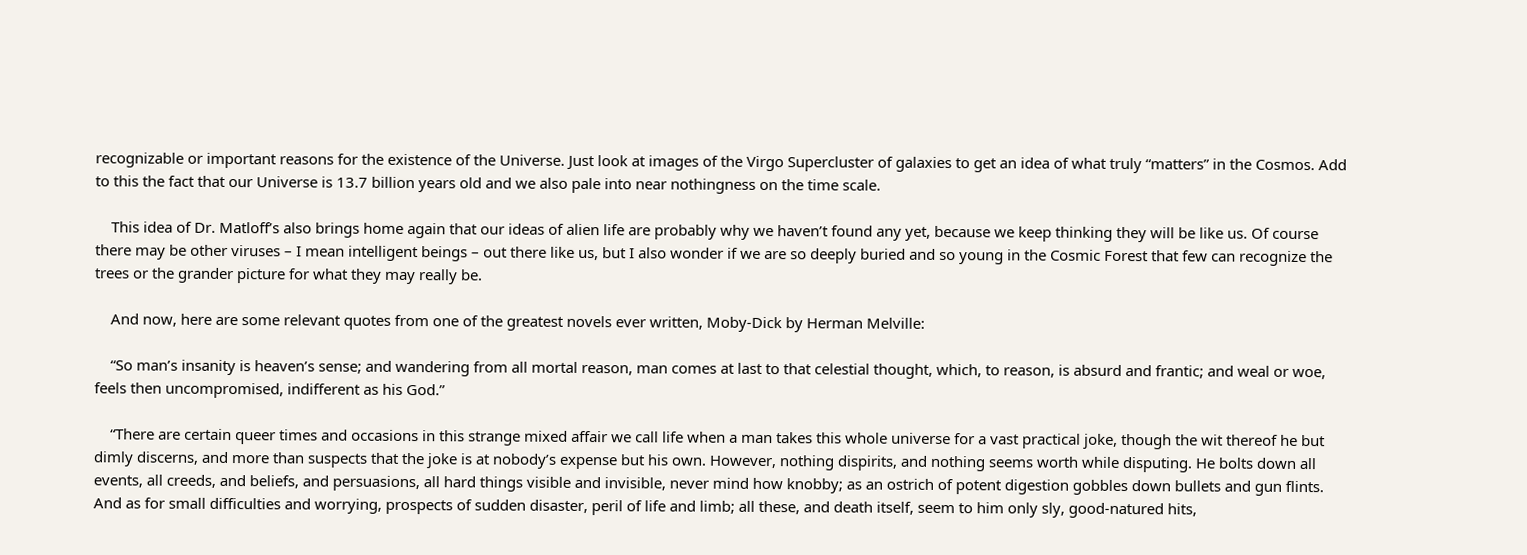recognizable or important reasons for the existence of the Universe. Just look at images of the Virgo Supercluster of galaxies to get an idea of what truly “matters” in the Cosmos. Add to this the fact that our Universe is 13.7 billion years old and we also pale into near nothingness on the time scale.

    This idea of Dr. Matloff’s also brings home again that our ideas of alien life are probably why we haven’t found any yet, because we keep thinking they will be like us. Of course there may be other viruses – I mean intelligent beings – out there like us, but I also wonder if we are so deeply buried and so young in the Cosmic Forest that few can recognize the trees or the grander picture for what they may really be.

    And now, here are some relevant quotes from one of the greatest novels ever written, Moby-Dick by Herman Melville:

    “So man’s insanity is heaven’s sense; and wandering from all mortal reason, man comes at last to that celestial thought, which, to reason, is absurd and frantic; and weal or woe, feels then uncompromised, indifferent as his God.”

    “There are certain queer times and occasions in this strange mixed affair we call life when a man takes this whole universe for a vast practical joke, though the wit thereof he but dimly discerns, and more than suspects that the joke is at nobody’s expense but his own. However, nothing dispirits, and nothing seems worth while disputing. He bolts down all events, all creeds, and beliefs, and persuasions, all hard things visible and invisible, never mind how knobby; as an ostrich of potent digestion gobbles down bullets and gun flints. And as for small difficulties and worrying, prospects of sudden disaster, peril of life and limb; all these, and death itself, seem to him only sly, good-natured hits,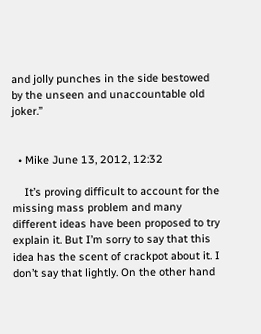and jolly punches in the side bestowed by the unseen and unaccountable old joker.”


  • Mike June 13, 2012, 12:32

    It’s proving difficult to account for the missing mass problem and many different ideas have been proposed to try explain it. But I’m sorry to say that this idea has the scent of crackpot about it. I don’t say that lightly. On the other hand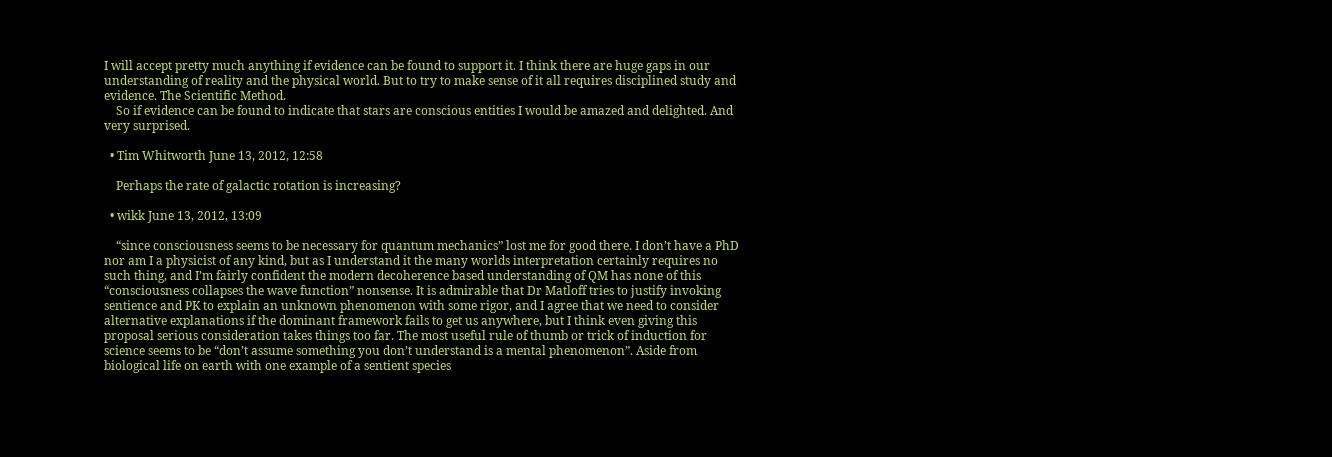I will accept pretty much anything if evidence can be found to support it. I think there are huge gaps in our understanding of reality and the physical world. But to try to make sense of it all requires disciplined study and evidence. The Scientific Method.
    So if evidence can be found to indicate that stars are conscious entities I would be amazed and delighted. And very surprised.

  • Tim Whitworth June 13, 2012, 12:58

    Perhaps the rate of galactic rotation is increasing?

  • wikk June 13, 2012, 13:09

    “since consciousness seems to be necessary for quantum mechanics” lost me for good there. I don’t have a PhD nor am I a physicist of any kind, but as I understand it the many worlds interpretation certainly requires no such thing, and I’m fairly confident the modern decoherence based understanding of QM has none of this “consciousness collapses the wave function” nonsense. It is admirable that Dr Matloff tries to justify invoking sentience and PK to explain an unknown phenomenon with some rigor, and I agree that we need to consider alternative explanations if the dominant framework fails to get us anywhere, but I think even giving this proposal serious consideration takes things too far. The most useful rule of thumb or trick of induction for science seems to be “don’t assume something you don’t understand is a mental phenomenon”. Aside from biological life on earth with one example of a sentient species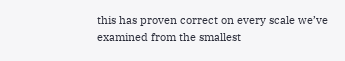this has proven correct on every scale we’ve examined from the smallest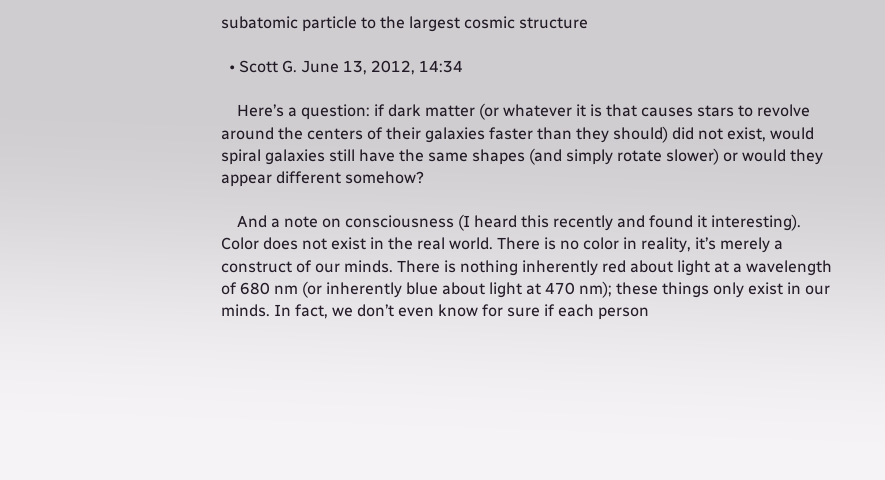subatomic particle to the largest cosmic structure

  • Scott G. June 13, 2012, 14:34

    Here’s a question: if dark matter (or whatever it is that causes stars to revolve around the centers of their galaxies faster than they should) did not exist, would spiral galaxies still have the same shapes (and simply rotate slower) or would they appear different somehow?

    And a note on consciousness (I heard this recently and found it interesting). Color does not exist in the real world. There is no color in reality, it’s merely a construct of our minds. There is nothing inherently red about light at a wavelength of 680 nm (or inherently blue about light at 470 nm); these things only exist in our minds. In fact, we don’t even know for sure if each person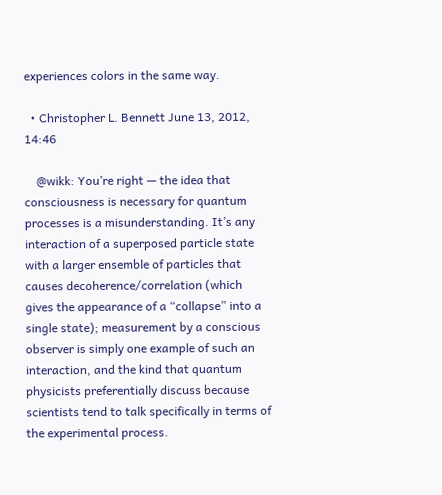experiences colors in the same way.

  • Christopher L. Bennett June 13, 2012, 14:46

    @wikk: You’re right — the idea that consciousness is necessary for quantum processes is a misunderstanding. It’s any interaction of a superposed particle state with a larger ensemble of particles that causes decoherence/correlation (which gives the appearance of a “collapse” into a single state); measurement by a conscious observer is simply one example of such an interaction, and the kind that quantum physicists preferentially discuss because scientists tend to talk specifically in terms of the experimental process.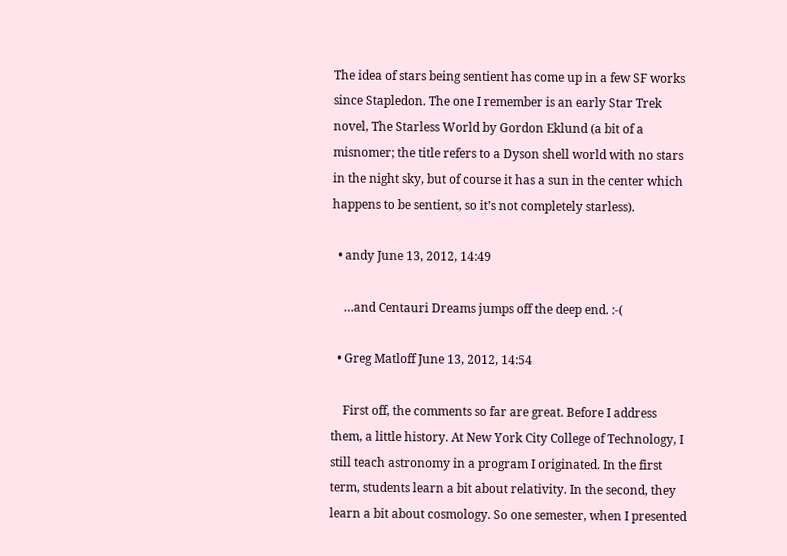The idea of stars being sentient has come up in a few SF works since Stapledon. The one I remember is an early Star Trek novel, The Starless World by Gordon Eklund (a bit of a misnomer; the title refers to a Dyson shell world with no stars in the night sky, but of course it has a sun in the center which happens to be sentient, so it’s not completely starless).

  • andy June 13, 2012, 14:49

    …and Centauri Dreams jumps off the deep end. :-(

  • Greg Matloff June 13, 2012, 14:54

    First off, the comments so far are great. Before I address them, a little history. At New York City College of Technology, I still teach astronomy in a program I originated. In the first term, students learn a bit about relativity. In the second, they learn a bit about cosmology. So one semester, when I presented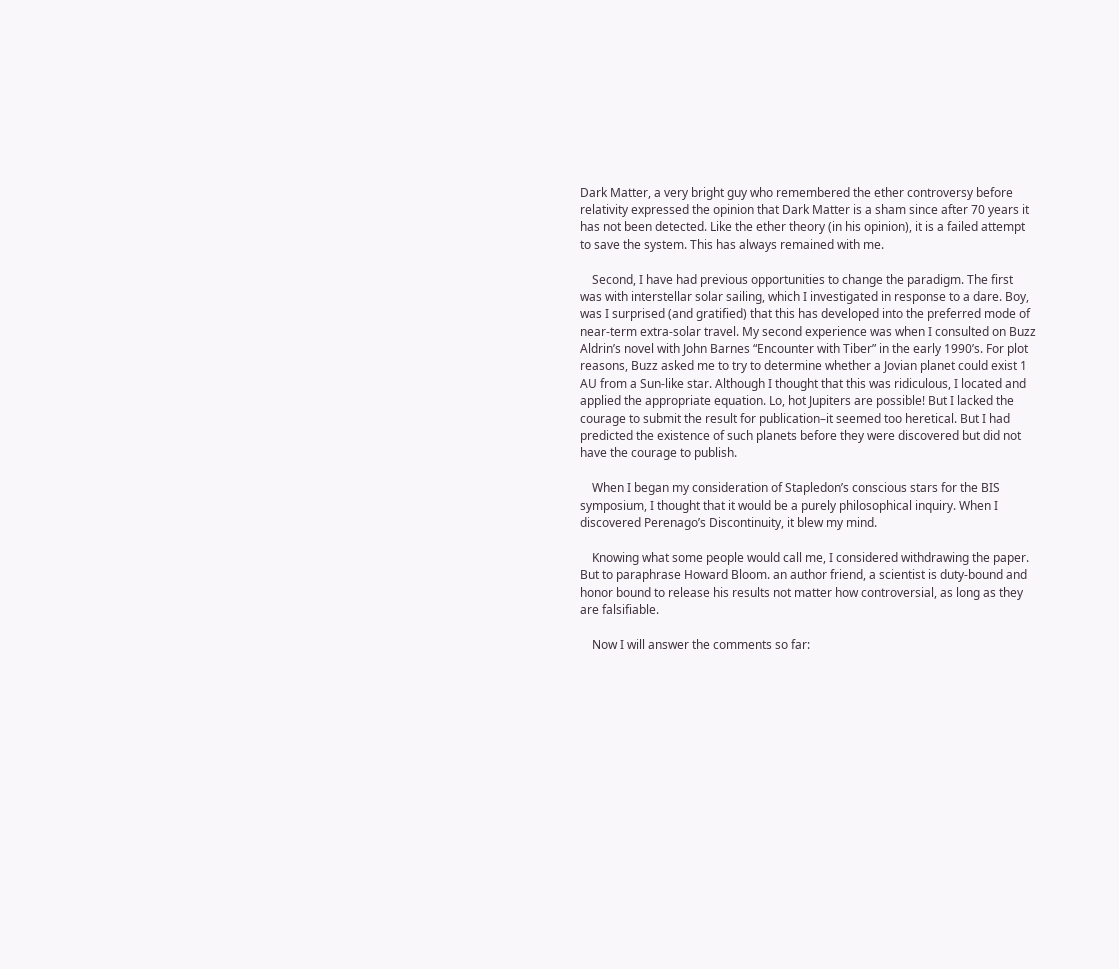Dark Matter, a very bright guy who remembered the ether controversy before relativity expressed the opinion that Dark Matter is a sham since after 70 years it has not been detected. Like the ether theory (in his opinion), it is a failed attempt to save the system. This has always remained with me.

    Second, I have had previous opportunities to change the paradigm. The first was with interstellar solar sailing, which I investigated in response to a dare. Boy, was I surprised (and gratified) that this has developed into the preferred mode of near-term extra-solar travel. My second experience was when I consulted on Buzz Aldrin’s novel with John Barnes “Encounter with Tiber” in the early 1990’s. For plot reasons, Buzz asked me to try to determine whether a Jovian planet could exist 1 AU from a Sun-like star. Although I thought that this was ridiculous, I located and applied the appropriate equation. Lo, hot Jupiters are possible! But I lacked the courage to submit the result for publication–it seemed too heretical. But I had predicted the existence of such planets before they were discovered but did not have the courage to publish.

    When I began my consideration of Stapledon’s conscious stars for the BIS symposium, I thought that it would be a purely philosophical inquiry. When I discovered Perenago’s Discontinuity, it blew my mind.

    Knowing what some people would call me, I considered withdrawing the paper. But to paraphrase Howard Bloom. an author friend, a scientist is duty-bound and honor bound to release his results not matter how controversial, as long as they are falsifiable.

    Now I will answer the comments so far: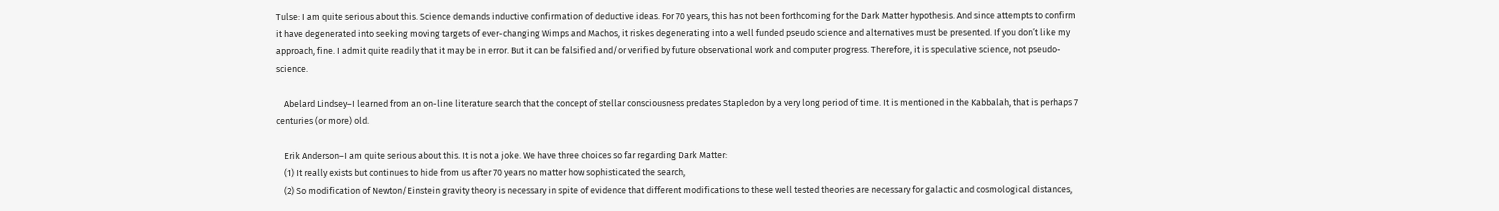Tulse: I am quite serious about this. Science demands inductive confirmation of deductive ideas. For 70 years, this has not been forthcoming for the Dark Matter hypothesis. And since attempts to confirm it have degenerated into seeking moving targets of ever-changing Wimps and Machos, it riskes degenerating into a well funded pseudo science and alternatives must be presented. If you don’t like my approach, fine. I admit quite readily that it may be in error. But it can be falsified and/or verified by future observational work and computer progress. Therefore, it is speculative science, not pseudo-science.

    Abelard Lindsey–I learned from an on-line literature search that the concept of stellar consciousness predates Stapledon by a very long period of time. It is mentioned in the Kabbalah, that is perhaps 7 centuries (or more) old.

    Erik Anderson–I am quite serious about this. It is not a joke. We have three choices so far regarding Dark Matter:
    (1) It really exists but continues to hide from us after 70 years no matter how sophisticated the search,
    (2) So modification of Newton/Einstein gravity theory is necessary in spite of evidence that different modifications to these well tested theories are necessary for galactic and cosmological distances,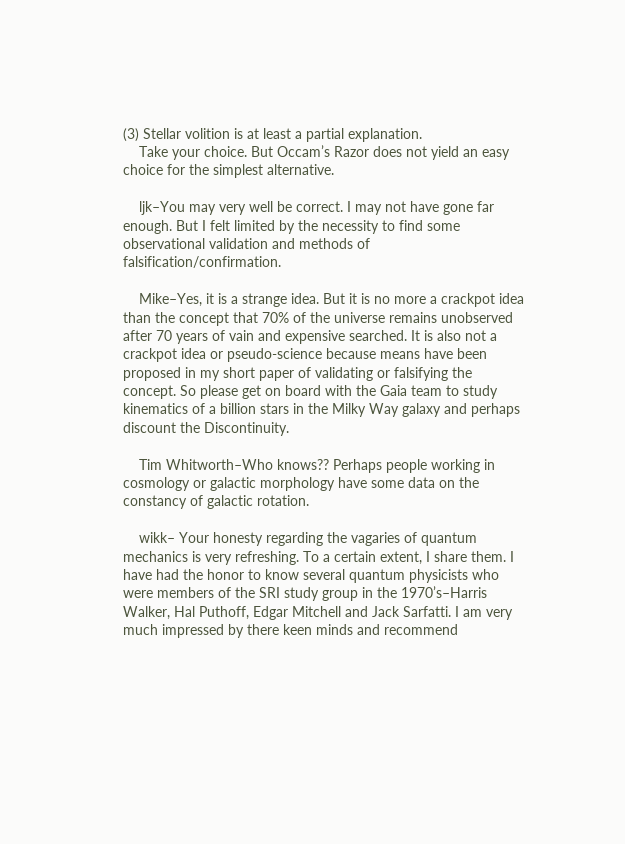(3) Stellar volition is at least a partial explanation.
    Take your choice. But Occam’s Razor does not yield an easy choice for the simplest alternative.

    ljk–You may very well be correct. I may not have gone far enough. But I felt limited by the necessity to find some observational validation and methods of falsification/confirmation.

    Mike–Yes, it is a strange idea. But it is no more a crackpot idea than the concept that 70% of the universe remains unobserved after 70 years of vain and expensive searched. It is also not a crackpot idea or pseudo-science because means have been proposed in my short paper of validating or falsifying the concept. So please get on board with the Gaia team to study kinematics of a billion stars in the Milky Way galaxy and perhaps discount the Discontinuity.

    Tim Whitworth–Who knows?? Perhaps people working in cosmology or galactic morphology have some data on the constancy of galactic rotation.

    wikk– Your honesty regarding the vagaries of quantum mechanics is very refreshing. To a certain extent, I share them. I have had the honor to know several quantum physicists who were members of the SRI study group in the 1970’s–Harris Walker, Hal Puthoff, Edgar Mitchell and Jack Sarfatti. I am very much impressed by there keen minds and recommend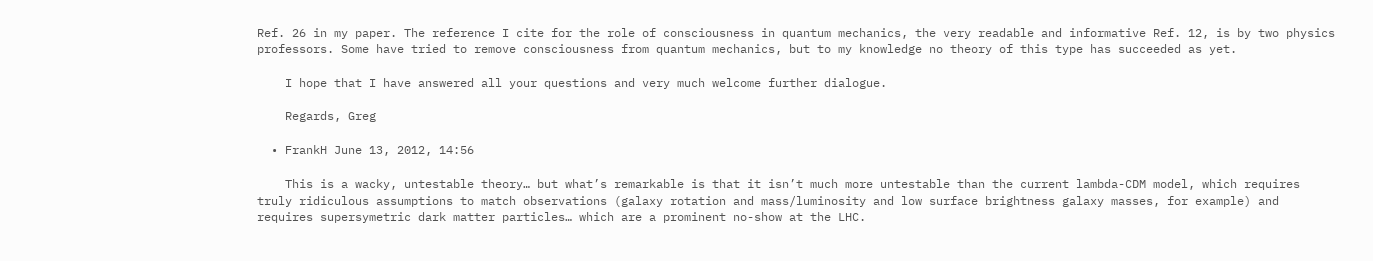Ref. 26 in my paper. The reference I cite for the role of consciousness in quantum mechanics, the very readable and informative Ref. 12, is by two physics professors. Some have tried to remove consciousness from quantum mechanics, but to my knowledge no theory of this type has succeeded as yet.

    I hope that I have answered all your questions and very much welcome further dialogue.

    Regards, Greg

  • FrankH June 13, 2012, 14:56

    This is a wacky, untestable theory… but what’s remarkable is that it isn’t much more untestable than the current lambda-CDM model, which requires truly ridiculous assumptions to match observations (galaxy rotation and mass/luminosity and low surface brightness galaxy masses, for example) and requires supersymetric dark matter particles… which are a prominent no-show at the LHC.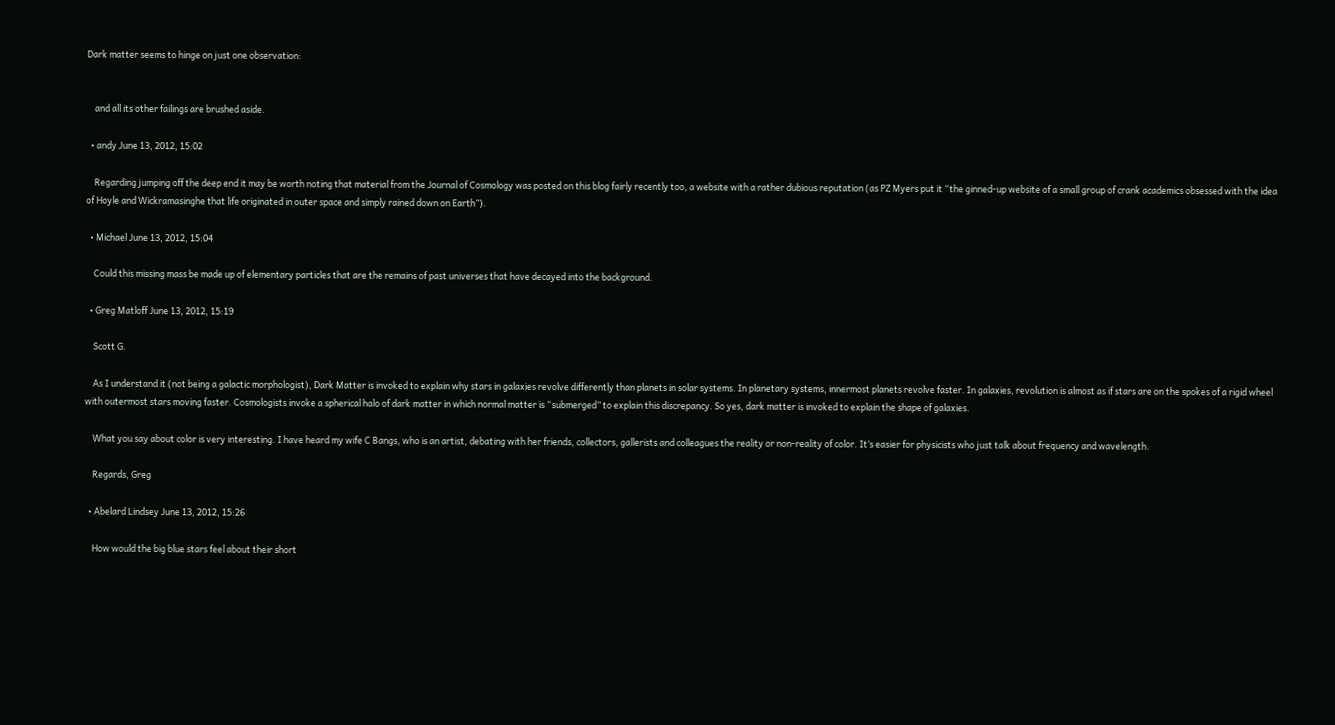Dark matter seems to hinge on just one observation:


    and all its other failings are brushed aside.

  • andy June 13, 2012, 15:02

    Regarding jumping off the deep end it may be worth noting that material from the Journal of Cosmology was posted on this blog fairly recently too, a website with a rather dubious reputation (as PZ Myers put it “the ginned-up website of a small group of crank academics obsessed with the idea of Hoyle and Wickramasinghe that life originated in outer space and simply rained down on Earth”).

  • Michael June 13, 2012, 15:04

    Could this missing mass be made up of elementary particles that are the remains of past universes that have decayed into the background.

  • Greg Matloff June 13, 2012, 15:19

    Scott G.

    As I understand it (not being a galactic morphologist), Dark Matter is invoked to explain why stars in galaxies revolve differently than planets in solar systems. In planetary systems, innermost planets revolve faster. In galaxies, revolution is almost as if stars are on the spokes of a rigid wheel with outermost stars moving faster. Cosmologists invoke a spherical halo of dark matter in which normal matter is “submerged” to explain this discrepancy. So yes, dark matter is invoked to explain the shape of galaxies.

    What you say about color is very interesting. I have heard my wife C Bangs, who is an artist, debating with her friends, collectors, gallerists and colleagues the reality or non-reality of color. It’s easier for physicists who just talk about frequency and wavelength.

    Regards, Greg

  • Abelard Lindsey June 13, 2012, 15:26

    How would the big blue stars feel about their short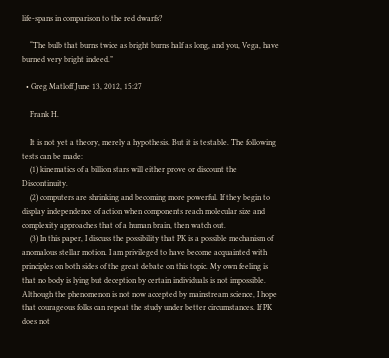life-spans in comparison to the red dwarfs?

    “The bulb that burns twice as bright burns half as long, and you, Vega, have burned very bright indeed.”

  • Greg Matloff June 13, 2012, 15:27

    Frank H.

    It is not yet a theory, merely a hypothesis. But it is testable. The following tests can be made:
    (1) kinematics of a billion stars will either prove or discount the Discontinuity.
    (2) computers are shrinking and becoming more powerful. If they begin to display independence of action when components reach molecular size and complexity approaches that of a human brain, then watch out.
    (3) In this paper, I discuss the possibility that PK is a possible mechanism of anomalous stellar motion. I am privileged to have become acquainted with principles on both sides of the great debate on this topic. My own feeling is that no body is lying but deception by certain individuals is not impossible. Although the phenomenon is not now accepted by mainstream science, I hope that courageous folks can repeat the study under better circumstances. If PK does not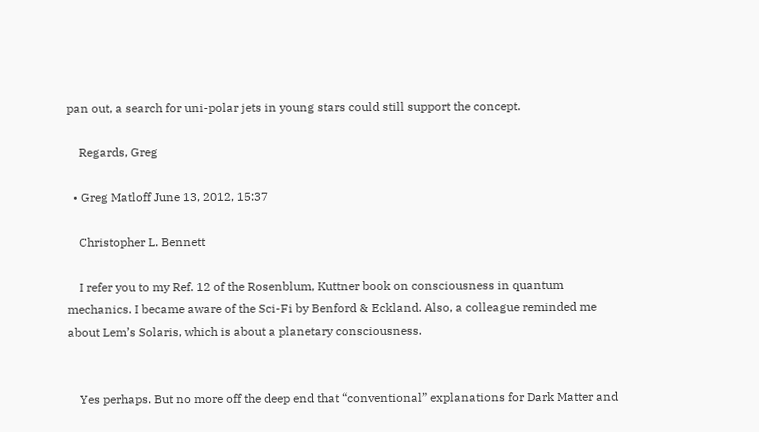pan out, a search for uni-polar jets in young stars could still support the concept.

    Regards, Greg

  • Greg Matloff June 13, 2012, 15:37

    Christopher L. Bennett

    I refer you to my Ref. 12 of the Rosenblum, Kuttner book on consciousness in quantum mechanics. I became aware of the Sci-Fi by Benford & Eckland. Also, a colleague reminded me about Lem’s Solaris, which is about a planetary consciousness.


    Yes perhaps. But no more off the deep end that “conventional” explanations for Dark Matter and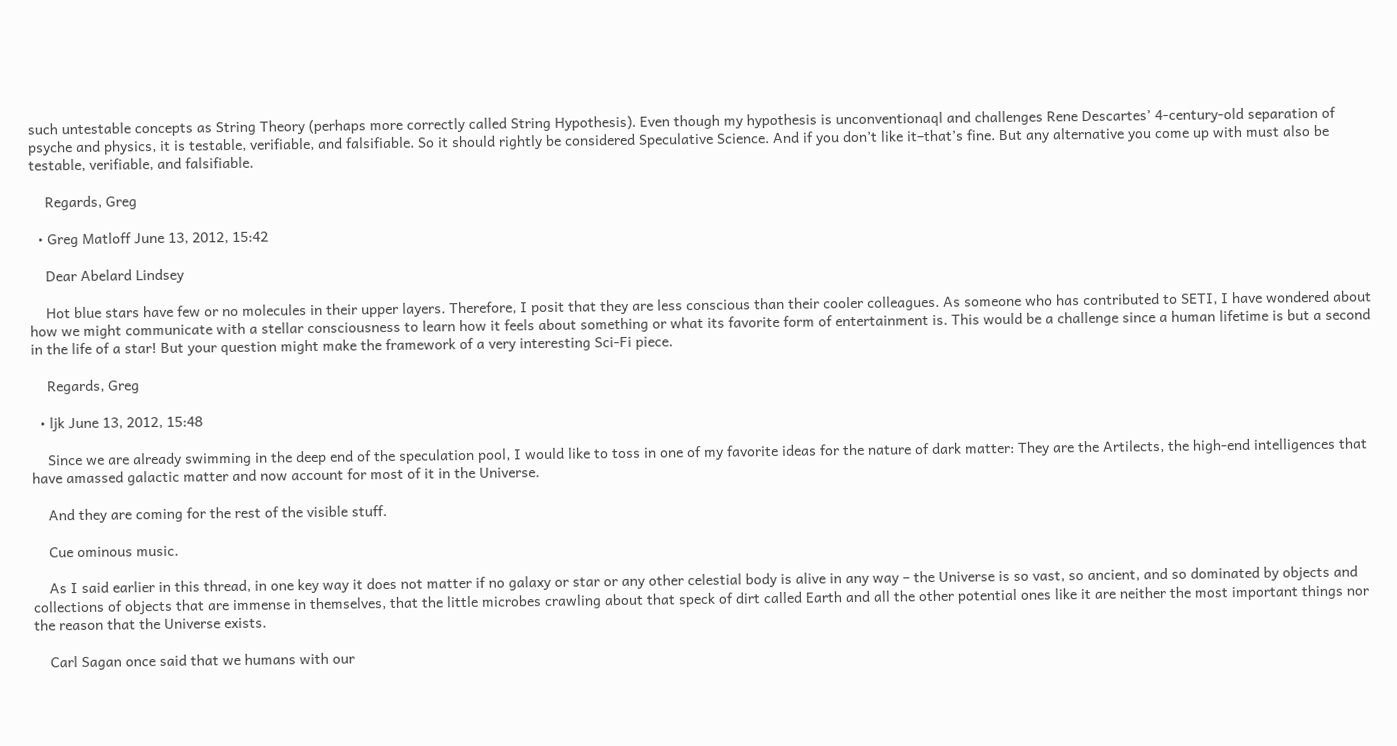such untestable concepts as String Theory (perhaps more correctly called String Hypothesis). Even though my hypothesis is unconventionaql and challenges Rene Descartes’ 4-century-old separation of psyche and physics, it is testable, verifiable, and falsifiable. So it should rightly be considered Speculative Science. And if you don’t like it–that’s fine. But any alternative you come up with must also be testable, verifiable, and falsifiable.

    Regards, Greg

  • Greg Matloff June 13, 2012, 15:42

    Dear Abelard Lindsey

    Hot blue stars have few or no molecules in their upper layers. Therefore, I posit that they are less conscious than their cooler colleagues. As someone who has contributed to SETI, I have wondered about how we might communicate with a stellar consciousness to learn how it feels about something or what its favorite form of entertainment is. This would be a challenge since a human lifetime is but a second in the life of a star! But your question might make the framework of a very interesting Sci-Fi piece.

    Regards, Greg

  • ljk June 13, 2012, 15:48

    Since we are already swimming in the deep end of the speculation pool, I would like to toss in one of my favorite ideas for the nature of dark matter: They are the Artilects, the high-end intelligences that have amassed galactic matter and now account for most of it in the Universe.

    And they are coming for the rest of the visible stuff.

    Cue ominous music.

    As I said earlier in this thread, in one key way it does not matter if no galaxy or star or any other celestial body is alive in any way – the Universe is so vast, so ancient, and so dominated by objects and collections of objects that are immense in themselves, that the little microbes crawling about that speck of dirt called Earth and all the other potential ones like it are neither the most important things nor the reason that the Universe exists.

    Carl Sagan once said that we humans with our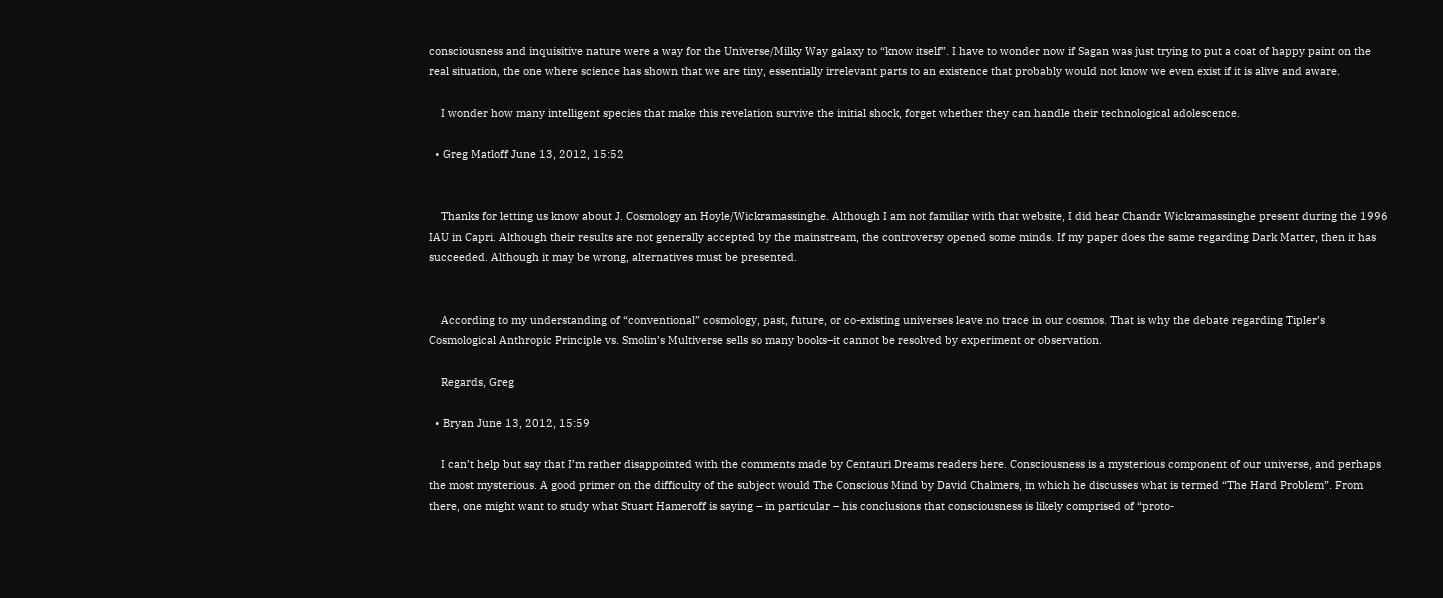consciousness and inquisitive nature were a way for the Universe/Milky Way galaxy to “know itself”. I have to wonder now if Sagan was just trying to put a coat of happy paint on the real situation, the one where science has shown that we are tiny, essentially irrelevant parts to an existence that probably would not know we even exist if it is alive and aware.

    I wonder how many intelligent species that make this revelation survive the initial shock, forget whether they can handle their technological adolescence.

  • Greg Matloff June 13, 2012, 15:52


    Thanks for letting us know about J. Cosmology an Hoyle/Wickramassinghe. Although I am not familiar with that website, I did hear Chandr Wickramassinghe present during the 1996 IAU in Capri. Although their results are not generally accepted by the mainstream, the controversy opened some minds. If my paper does the same regarding Dark Matter, then it has succeeded. Although it may be wrong, alternatives must be presented.


    According to my understanding of “conventional” cosmology, past, future, or co-existing universes leave no trace in our cosmos. That is why the debate regarding Tipler’s Cosmological Anthropic Principle vs. Smolin’s Multiverse sells so many books–it cannot be resolved by experiment or observation.

    Regards, Greg

  • Bryan June 13, 2012, 15:59

    I can’t help but say that I’m rather disappointed with the comments made by Centauri Dreams readers here. Consciousness is a mysterious component of our universe, and perhaps the most mysterious. A good primer on the difficulty of the subject would The Conscious Mind by David Chalmers, in which he discusses what is termed “The Hard Problem”. From there, one might want to study what Stuart Hameroff is saying – in particular – his conclusions that consciousness is likely comprised of “proto-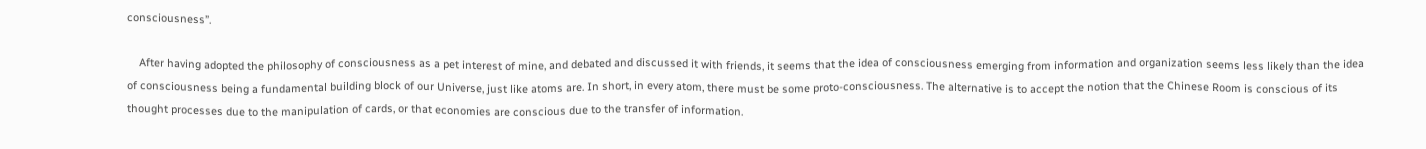consciousness”.

    After having adopted the philosophy of consciousness as a pet interest of mine, and debated and discussed it with friends, it seems that the idea of consciousness emerging from information and organization seems less likely than the idea of consciousness being a fundamental building block of our Universe, just like atoms are. In short, in every atom, there must be some proto-consciousness. The alternative is to accept the notion that the Chinese Room is conscious of its thought processes due to the manipulation of cards, or that economies are conscious due to the transfer of information.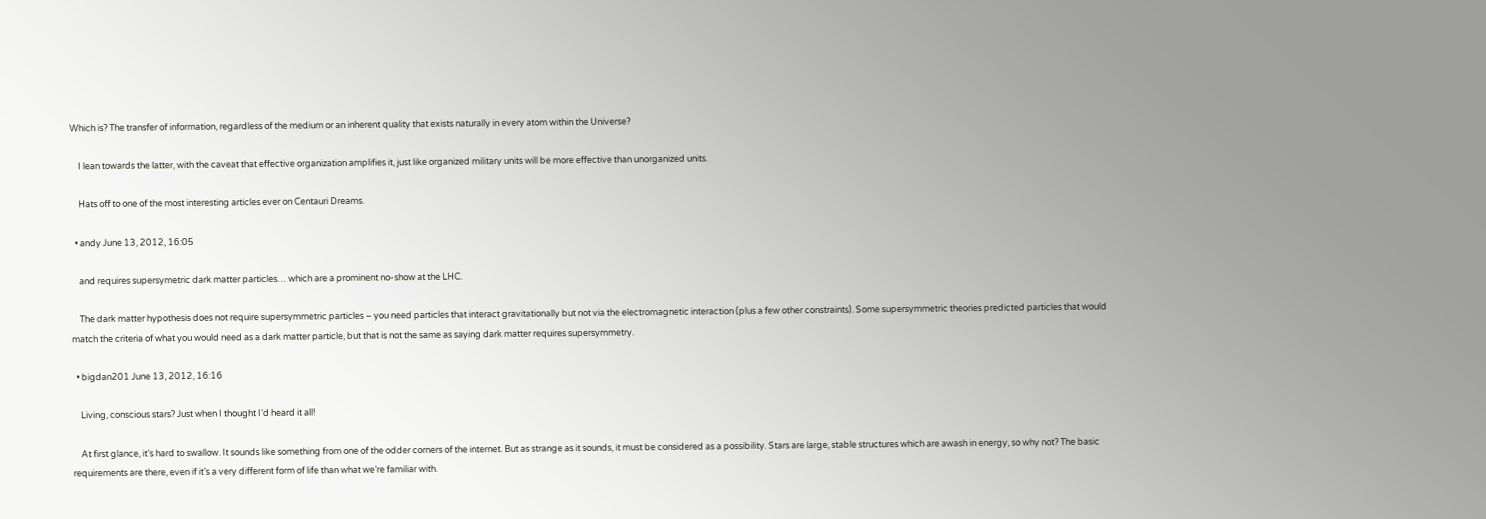Which is? The transfer of information, regardless of the medium or an inherent quality that exists naturally in every atom within the Universe?

    I lean towards the latter, with the caveat that effective organization amplifies it, just like organized military units will be more effective than unorganized units.

    Hats off to one of the most interesting articles ever on Centauri Dreams.

  • andy June 13, 2012, 16:05

    and requires supersymetric dark matter particles… which are a prominent no-show at the LHC.

    The dark matter hypothesis does not require supersymmetric particles – you need particles that interact gravitationally but not via the electromagnetic interaction (plus a few other constraints). Some supersymmetric theories predicted particles that would match the criteria of what you would need as a dark matter particle, but that is not the same as saying dark matter requires supersymmetry.

  • bigdan201 June 13, 2012, 16:16

    Living, conscious stars? Just when I thought I’d heard it all!

    At first glance, it’s hard to swallow. It sounds like something from one of the odder corners of the internet. But as strange as it sounds, it must be considered as a possibility. Stars are large, stable structures which are awash in energy, so why not? The basic requirements are there, even if it’s a very different form of life than what we’re familiar with.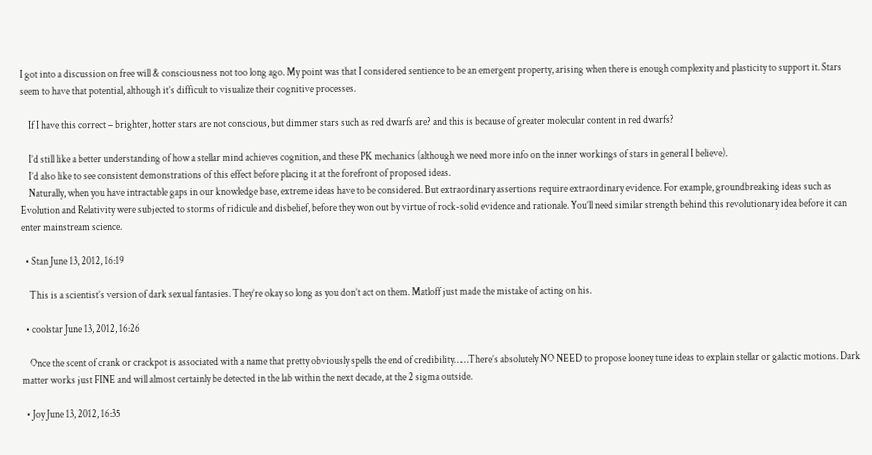I got into a discussion on free will & consciousness not too long ago. My point was that I considered sentience to be an emergent property, arising when there is enough complexity and plasticity to support it. Stars seem to have that potential, although it’s difficult to visualize their cognitive processes.

    If I have this correct – brighter, hotter stars are not conscious, but dimmer stars such as red dwarfs are? and this is because of greater molecular content in red dwarfs?

    I’d still like a better understanding of how a stellar mind achieves cognition, and these PK mechanics (although we need more info on the inner workings of stars in general I believe).
    I’d also like to see consistent demonstrations of this effect before placing it at the forefront of proposed ideas.
    Naturally, when you have intractable gaps in our knowledge base, extreme ideas have to be considered. But extraordinary assertions require extraordinary evidence. For example, groundbreaking ideas such as Evolution and Relativity were subjected to storms of ridicule and disbelief, before they won out by virtue of rock-solid evidence and rationale. You’ll need similar strength behind this revolutionary idea before it can enter mainstream science.

  • Stan June 13, 2012, 16:19

    This is a scientist’s version of dark sexual fantasies. They’re okay so long as you don’t act on them. Matloff just made the mistake of acting on his.

  • coolstar June 13, 2012, 16:26

    Once the scent of crank or crackpot is associated with a name that pretty obviously spells the end of credibility……There’s absolutely NO NEED to propose looney tune ideas to explain stellar or galactic motions. Dark matter works just FINE and will almost certainly be detected in the lab within the next decade, at the 2 sigma outside.

  • Joy June 13, 2012, 16:35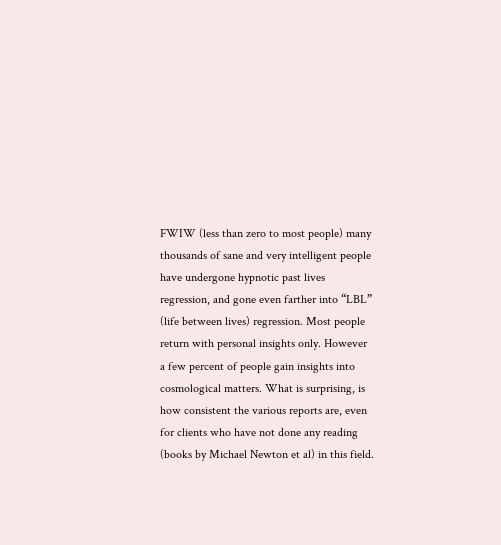FWIW (less than zero to most people) many thousands of sane and very intelligent people have undergone hypnotic past lives regression, and gone even farther into “LBL” (life between lives) regression. Most people return with personal insights only. However a few percent of people gain insights into cosmological matters. What is surprising, is how consistent the various reports are, even for clients who have not done any reading (books by Michael Newton et al) in this field.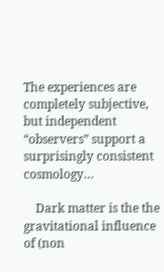The experiences are completely subjective, but independent “observers” support a surprisingly consistent cosmology…

    Dark matter is the the gravitational influence of (non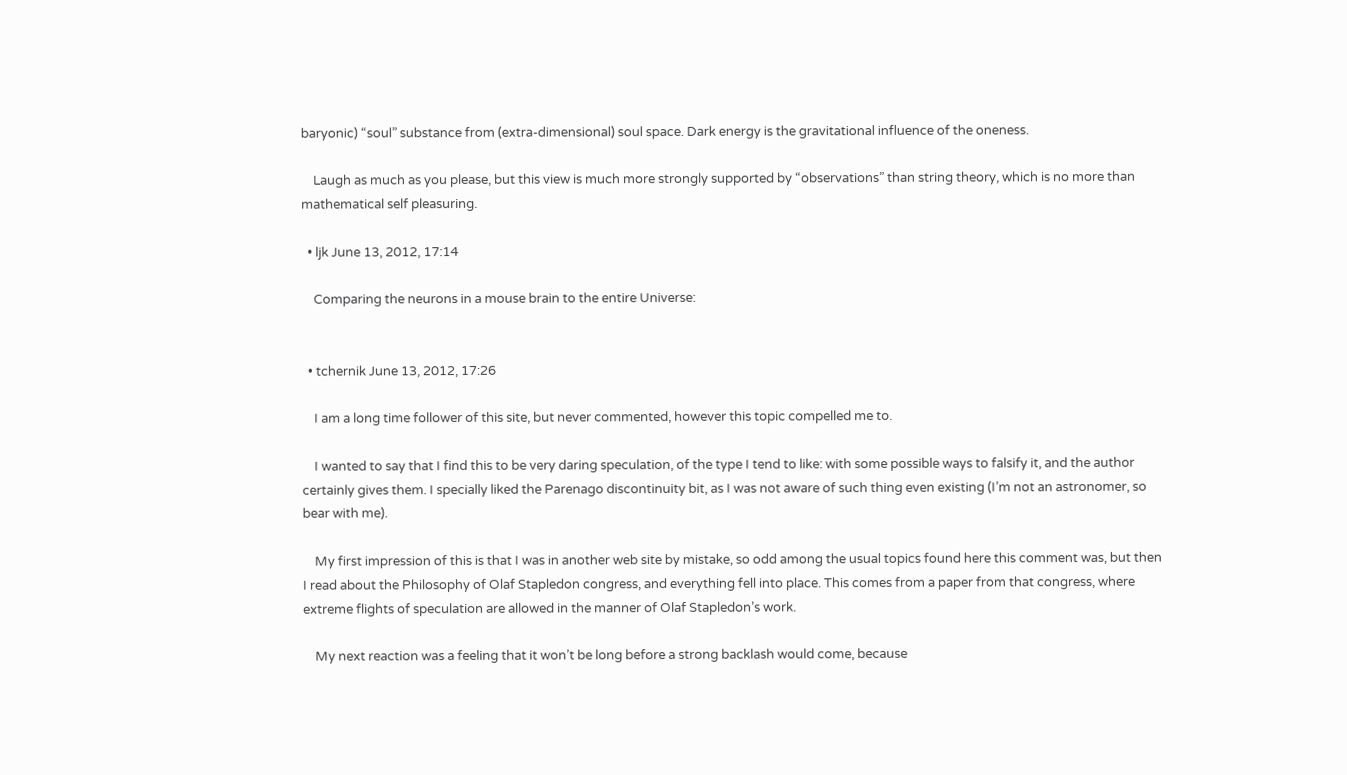baryonic) “soul” substance from (extra-dimensional) soul space. Dark energy is the gravitational influence of the oneness.

    Laugh as much as you please, but this view is much more strongly supported by “observations” than string theory, which is no more than mathematical self pleasuring.

  • ljk June 13, 2012, 17:14

    Comparing the neurons in a mouse brain to the entire Universe:


  • tchernik June 13, 2012, 17:26

    I am a long time follower of this site, but never commented, however this topic compelled me to.

    I wanted to say that I find this to be very daring speculation, of the type I tend to like: with some possible ways to falsify it, and the author certainly gives them. I specially liked the Parenago discontinuity bit, as I was not aware of such thing even existing (I’m not an astronomer, so bear with me).

    My first impression of this is that I was in another web site by mistake, so odd among the usual topics found here this comment was, but then I read about the Philosophy of Olaf Stapledon congress, and everything fell into place. This comes from a paper from that congress, where extreme flights of speculation are allowed in the manner of Olaf Stapledon’s work.

    My next reaction was a feeling that it won’t be long before a strong backlash would come, because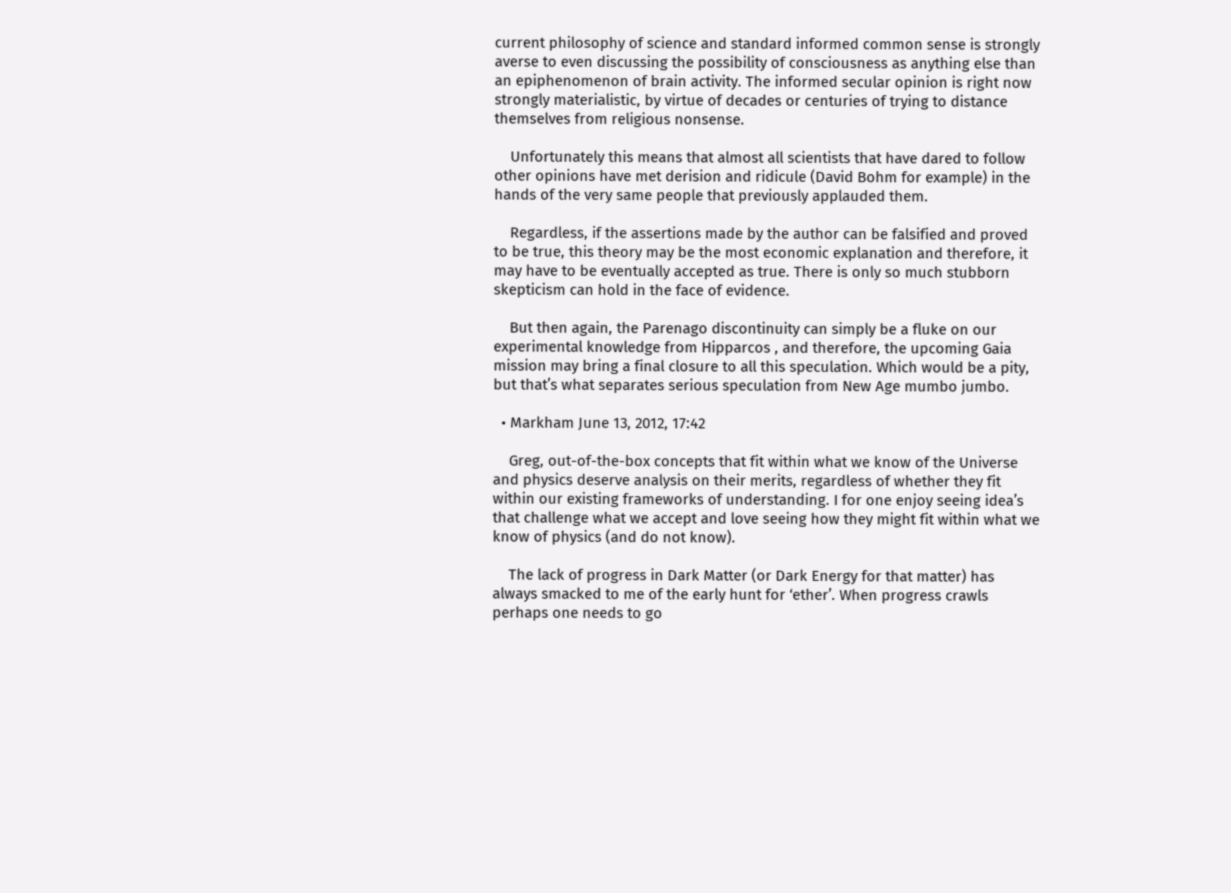current philosophy of science and standard informed common sense is strongly averse to even discussing the possibility of consciousness as anything else than an epiphenomenon of brain activity. The informed secular opinion is right now strongly materialistic, by virtue of decades or centuries of trying to distance themselves from religious nonsense.

    Unfortunately this means that almost all scientists that have dared to follow other opinions have met derision and ridicule (David Bohm for example) in the hands of the very same people that previously applauded them.

    Regardless, if the assertions made by the author can be falsified and proved to be true, this theory may be the most economic explanation and therefore, it may have to be eventually accepted as true. There is only so much stubborn skepticism can hold in the face of evidence.

    But then again, the Parenago discontinuity can simply be a fluke on our experimental knowledge from Hipparcos , and therefore, the upcoming Gaia mission may bring a final closure to all this speculation. Which would be a pity, but that’s what separates serious speculation from New Age mumbo jumbo.

  • Markham June 13, 2012, 17:42

    Greg, out-of-the-box concepts that fit within what we know of the Universe and physics deserve analysis on their merits, regardless of whether they fit within our existing frameworks of understanding. I for one enjoy seeing idea’s that challenge what we accept and love seeing how they might fit within what we know of physics (and do not know).

    The lack of progress in Dark Matter (or Dark Energy for that matter) has always smacked to me of the early hunt for ‘ether’. When progress crawls perhaps one needs to go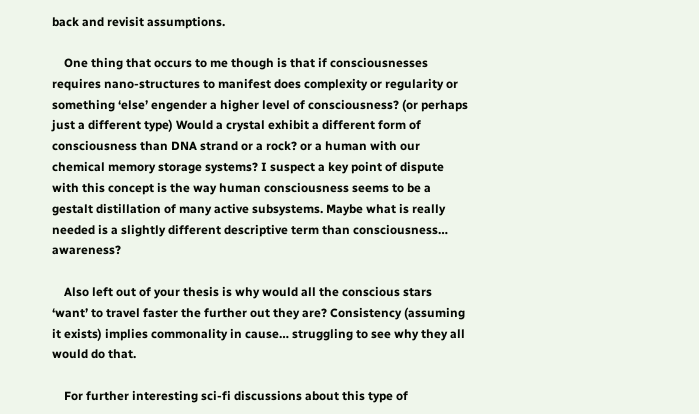back and revisit assumptions.

    One thing that occurs to me though is that if consciousnesses requires nano-structures to manifest does complexity or regularity or something ‘else’ engender a higher level of consciousness? (or perhaps just a different type) Would a crystal exhibit a different form of consciousness than DNA strand or a rock? or a human with our chemical memory storage systems? I suspect a key point of dispute with this concept is the way human consciousness seems to be a gestalt distillation of many active subsystems. Maybe what is really needed is a slightly different descriptive term than consciousness… awareness?

    Also left out of your thesis is why would all the conscious stars ‘want’ to travel faster the further out they are? Consistency (assuming it exists) implies commonality in cause… struggling to see why they all would do that.

    For further interesting sci-fi discussions about this type of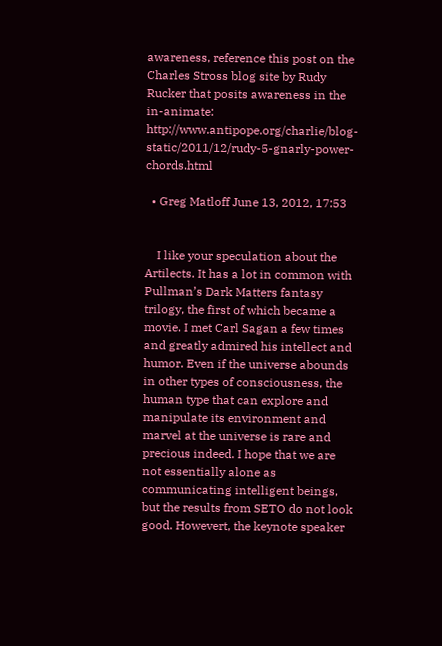awareness, reference this post on the Charles Stross blog site by Rudy Rucker that posits awareness in the in-animate: http://www.antipope.org/charlie/blog-static/2011/12/rudy-5-gnarly-power-chords.html

  • Greg Matloff June 13, 2012, 17:53


    I like your speculation about the Artilects. It has a lot in common with Pullman’s Dark Matters fantasy trilogy, the first of which became a movie. I met Carl Sagan a few times and greatly admired his intellect and humor. Even if the universe abounds in other types of consciousness, the human type that can explore and manipulate its environment and marvel at the universe is rare and precious indeed. I hope that we are not essentially alone as communicating intelligent beings, but the results from SETO do not look good. Howevert, the keynote speaker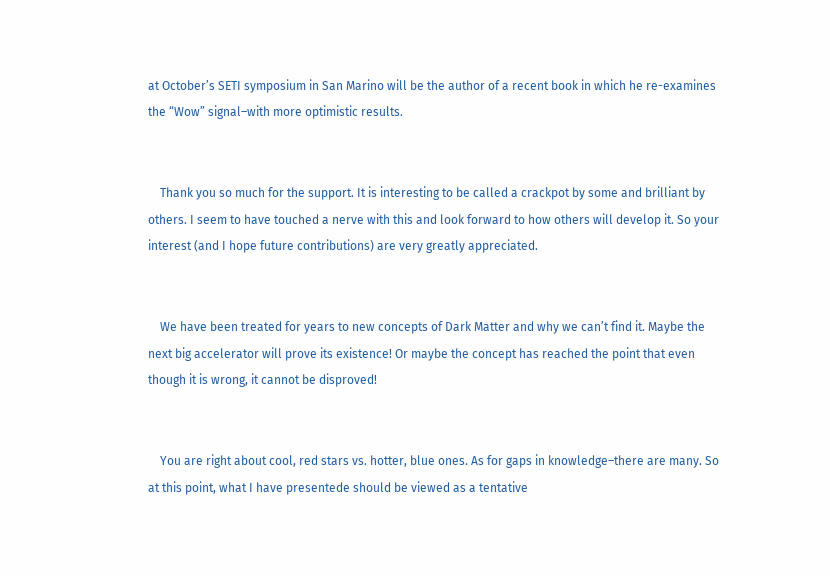at October’s SETI symposium in San Marino will be the author of a recent book in which he re-examines the “Wow” signal–with more optimistic results.


    Thank you so much for the support. It is interesting to be called a crackpot by some and brilliant by others. I seem to have touched a nerve with this and look forward to how others will develop it. So your interest (and I hope future contributions) are very greatly appreciated.


    We have been treated for years to new concepts of Dark Matter and why we can’t find it. Maybe the next big accelerator will prove its existence! Or maybe the concept has reached the point that even though it is wrong, it cannot be disproved!


    You are right about cool, red stars vs. hotter, blue ones. As for gaps in knowledge–there are many. So at this point, what I have presentede should be viewed as a tentative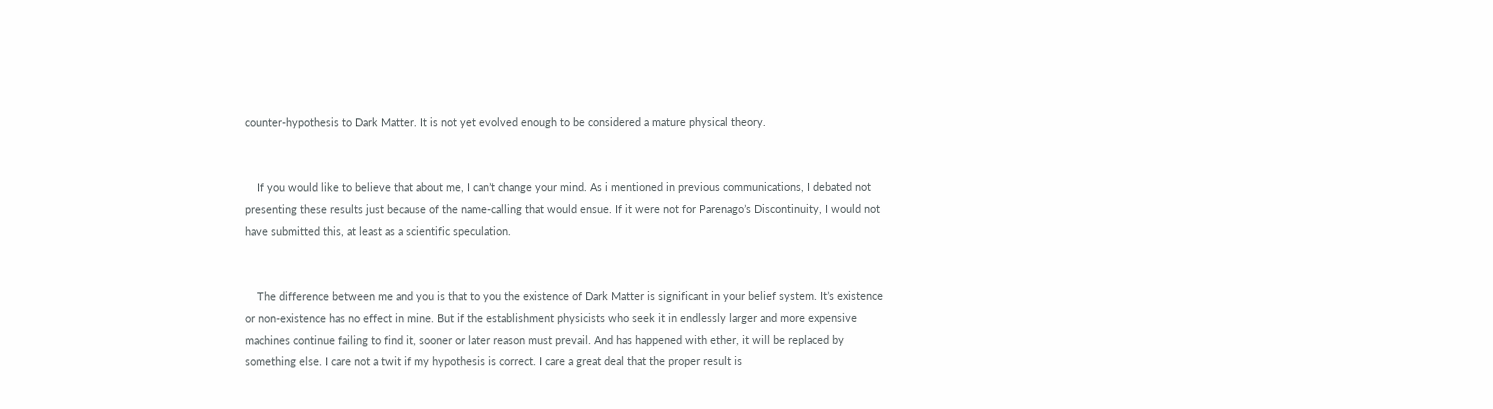counter-hypothesis to Dark Matter. It is not yet evolved enough to be considered a mature physical theory.


    If you would like to believe that about me, I can’t change your mind. As i mentioned in previous communications, I debated not presenting these results just because of the name-calling that would ensue. If it were not for Parenago’s Discontinuity, I would not have submitted this, at least as a scientific speculation.


    The difference between me and you is that to you the existence of Dark Matter is significant in your belief system. It’s existence or non-existence has no effect in mine. But if the establishment physicists who seek it in endlessly larger and more expensive machines continue failing to find it, sooner or later reason must prevail. And has happened with ether, it will be replaced by something else. I care not a twit if my hypothesis is correct. I care a great deal that the proper result is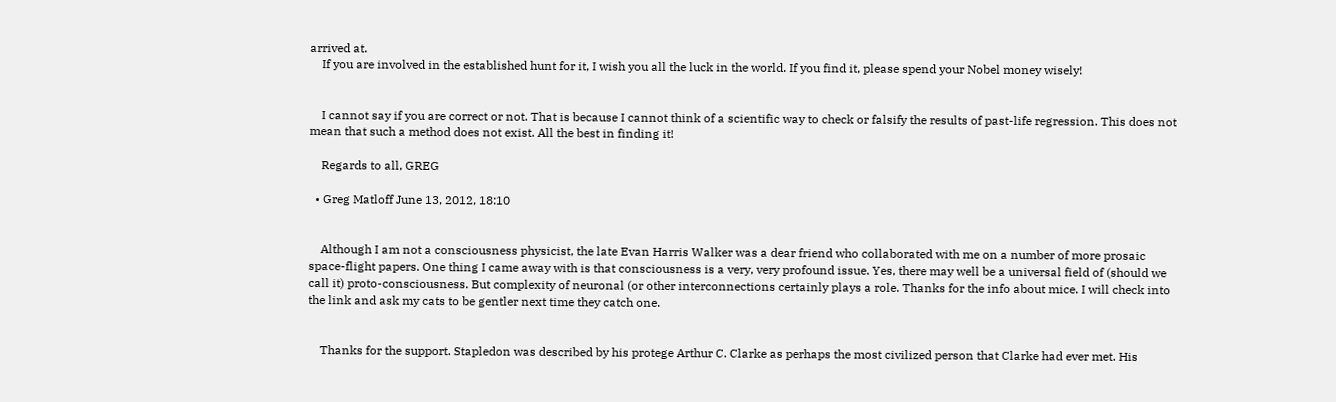arrived at.
    If you are involved in the established hunt for it, I wish you all the luck in the world. If you find it, please spend your Nobel money wisely!


    I cannot say if you are correct or not. That is because I cannot think of a scientific way to check or falsify the results of past-life regression. This does not mean that such a method does not exist. All the best in finding it!

    Regards to all, GREG

  • Greg Matloff June 13, 2012, 18:10


    Although I am not a consciousness physicist, the late Evan Harris Walker was a dear friend who collaborated with me on a number of more prosaic space-flight papers. One thing I came away with is that consciousness is a very, very profound issue. Yes, there may well be a universal field of (should we call it) proto-consciousness. But complexity of neuronal (or other interconnections certainly plays a role. Thanks for the info about mice. I will check into the link and ask my cats to be gentler next time they catch one.


    Thanks for the support. Stapledon was described by his protege Arthur C. Clarke as perhaps the most civilized person that Clarke had ever met. His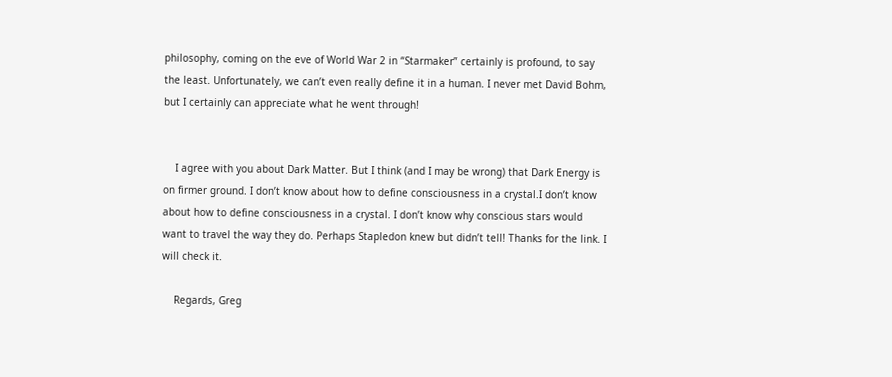philosophy, coming on the eve of World War 2 in “Starmaker” certainly is profound, to say the least. Unfortunately, we can’t even really define it in a human. I never met David Bohm, but I certainly can appreciate what he went through!


    I agree with you about Dark Matter. But I think (and I may be wrong) that Dark Energy is on firmer ground. I don’t know about how to define consciousness in a crystal.I don’t know about how to define consciousness in a crystal. I don’t know why conscious stars would want to travel the way they do. Perhaps Stapledon knew but didn’t tell! Thanks for the link. I will check it.

    Regards, Greg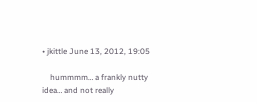• jkittle June 13, 2012, 19:05

    hummmm… a frankly nutty idea… and not really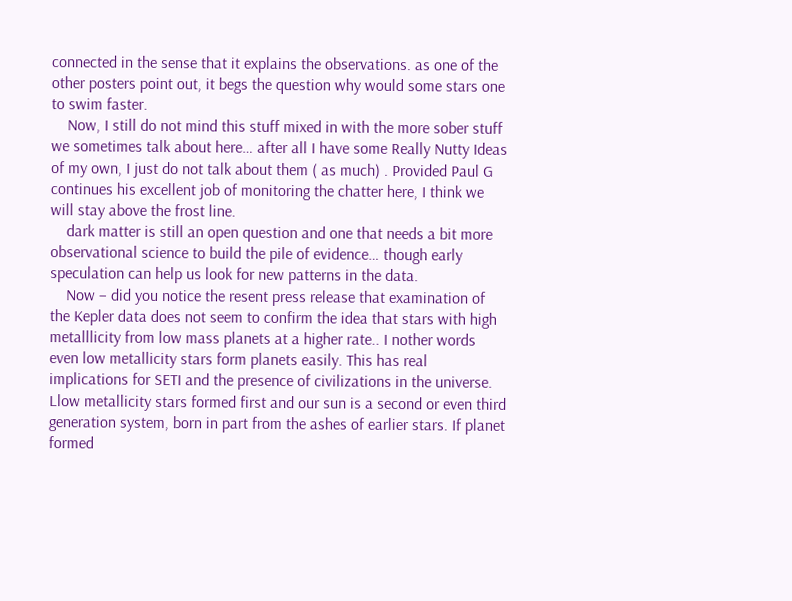connected in the sense that it explains the observations. as one of the other posters point out, it begs the question why would some stars one to swim faster.
    Now, I still do not mind this stuff mixed in with the more sober stuff we sometimes talk about here… after all I have some Really Nutty Ideas of my own, I just do not talk about them ( as much) . Provided Paul G continues his excellent job of monitoring the chatter here, I think we will stay above the frost line.
    dark matter is still an open question and one that needs a bit more observational science to build the pile of evidence… though early speculation can help us look for new patterns in the data.
    Now – did you notice the resent press release that examination of the Kepler data does not seem to confirm the idea that stars with high metalllicity from low mass planets at a higher rate.. I nother words even low metallicity stars form planets easily. This has real implications for SETI and the presence of civilizations in the universe. Llow metallicity stars formed first and our sun is a second or even third generation system, born in part from the ashes of earlier stars. If planet formed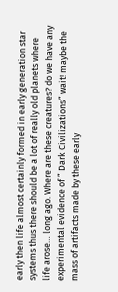early then life almost certainly formed in early generation star systems thus there should be a lot of really old planets where life arose… long ago. Where are these creatures? do we have any experimental evidence of ” Dark Civilizations” wait! maybe the mass of artifacts made by these early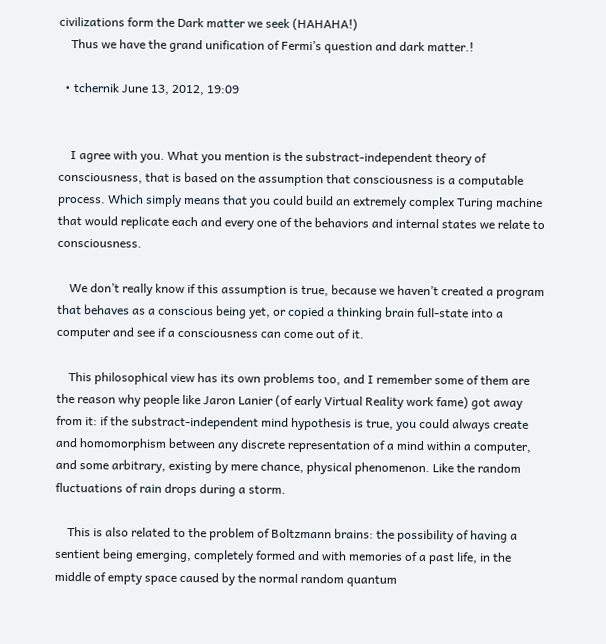civilizations form the Dark matter we seek (HAHAHA!)
    Thus we have the grand unification of Fermi’s question and dark matter.!

  • tchernik June 13, 2012, 19:09


    I agree with you. What you mention is the substract-independent theory of consciousness, that is based on the assumption that consciousness is a computable process. Which simply means that you could build an extremely complex Turing machine that would replicate each and every one of the behaviors and internal states we relate to consciousness.

    We don’t really know if this assumption is true, because we haven’t created a program that behaves as a conscious being yet, or copied a thinking brain full-state into a computer and see if a consciousness can come out of it.

    This philosophical view has its own problems too, and I remember some of them are the reason why people like Jaron Lanier (of early Virtual Reality work fame) got away from it: if the substract-independent mind hypothesis is true, you could always create and homomorphism between any discrete representation of a mind within a computer, and some arbitrary, existing by mere chance, physical phenomenon. Like the random fluctuations of rain drops during a storm.

    This is also related to the problem of Boltzmann brains: the possibility of having a sentient being emerging, completely formed and with memories of a past life, in the middle of empty space caused by the normal random quantum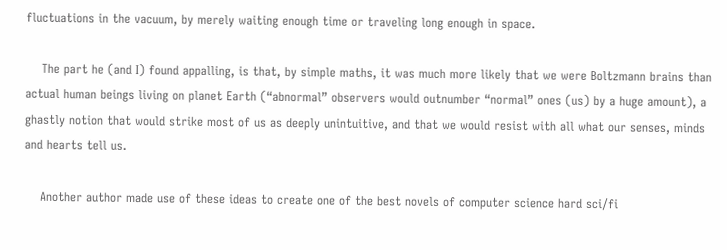fluctuations in the vacuum, by merely waiting enough time or traveling long enough in space.

    The part he (and I) found appalling, is that, by simple maths, it was much more likely that we were Boltzmann brains than actual human beings living on planet Earth (“abnormal” observers would outnumber “normal” ones (us) by a huge amount), a ghastly notion that would strike most of us as deeply unintuitive, and that we would resist with all what our senses, minds and hearts tell us.

    Another author made use of these ideas to create one of the best novels of computer science hard sci/fi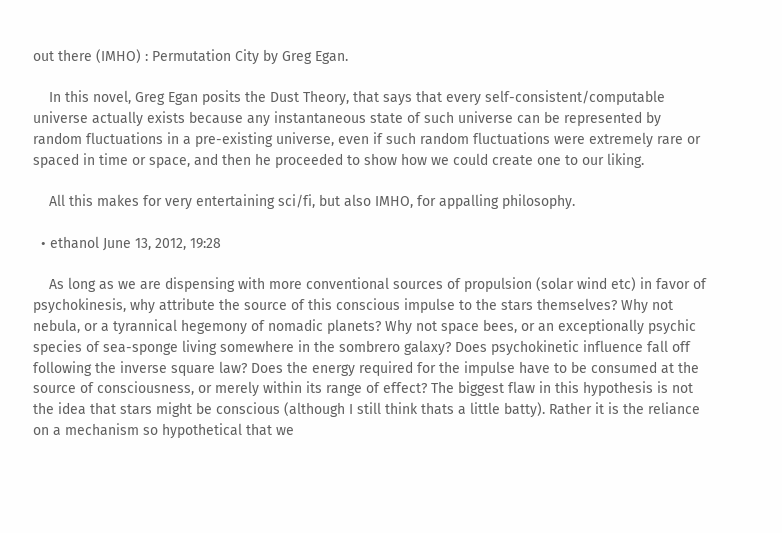out there (IMHO) : Permutation City by Greg Egan.

    In this novel, Greg Egan posits the Dust Theory, that says that every self-consistent/computable universe actually exists because any instantaneous state of such universe can be represented by random fluctuations in a pre-existing universe, even if such random fluctuations were extremely rare or spaced in time or space, and then he proceeded to show how we could create one to our liking.

    All this makes for very entertaining sci/fi, but also IMHO, for appalling philosophy.

  • ethanol June 13, 2012, 19:28

    As long as we are dispensing with more conventional sources of propulsion (solar wind etc) in favor of psychokinesis, why attribute the source of this conscious impulse to the stars themselves? Why not nebula, or a tyrannical hegemony of nomadic planets? Why not space bees, or an exceptionally psychic species of sea-sponge living somewhere in the sombrero galaxy? Does psychokinetic influence fall off following the inverse square law? Does the energy required for the impulse have to be consumed at the source of consciousness, or merely within its range of effect? The biggest flaw in this hypothesis is not the idea that stars might be conscious (although I still think thats a little batty). Rather it is the reliance on a mechanism so hypothetical that we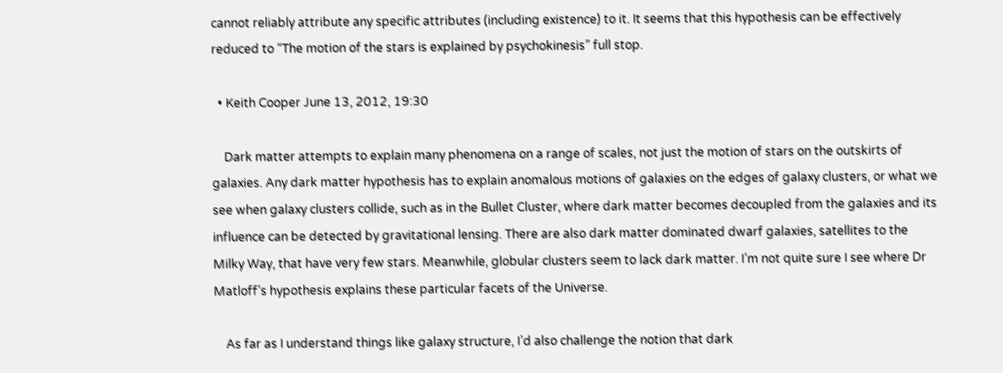cannot reliably attribute any specific attributes (including existence) to it. It seems that this hypothesis can be effectively reduced to “The motion of the stars is explained by psychokinesis” full stop.

  • Keith Cooper June 13, 2012, 19:30

    Dark matter attempts to explain many phenomena on a range of scales, not just the motion of stars on the outskirts of galaxies. Any dark matter hypothesis has to explain anomalous motions of galaxies on the edges of galaxy clusters, or what we see when galaxy clusters collide, such as in the Bullet Cluster, where dark matter becomes decoupled from the galaxies and its influence can be detected by gravitational lensing. There are also dark matter dominated dwarf galaxies, satellites to the Milky Way, that have very few stars. Meanwhile, globular clusters seem to lack dark matter. I’m not quite sure I see where Dr Matloff’s hypothesis explains these particular facets of the Universe.

    As far as I understand things like galaxy structure, I’d also challenge the notion that dark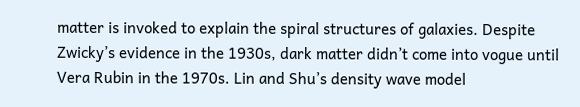matter is invoked to explain the spiral structures of galaxies. Despite Zwicky’s evidence in the 1930s, dark matter didn’t come into vogue until Vera Rubin in the 1970s. Lin and Shu’s density wave model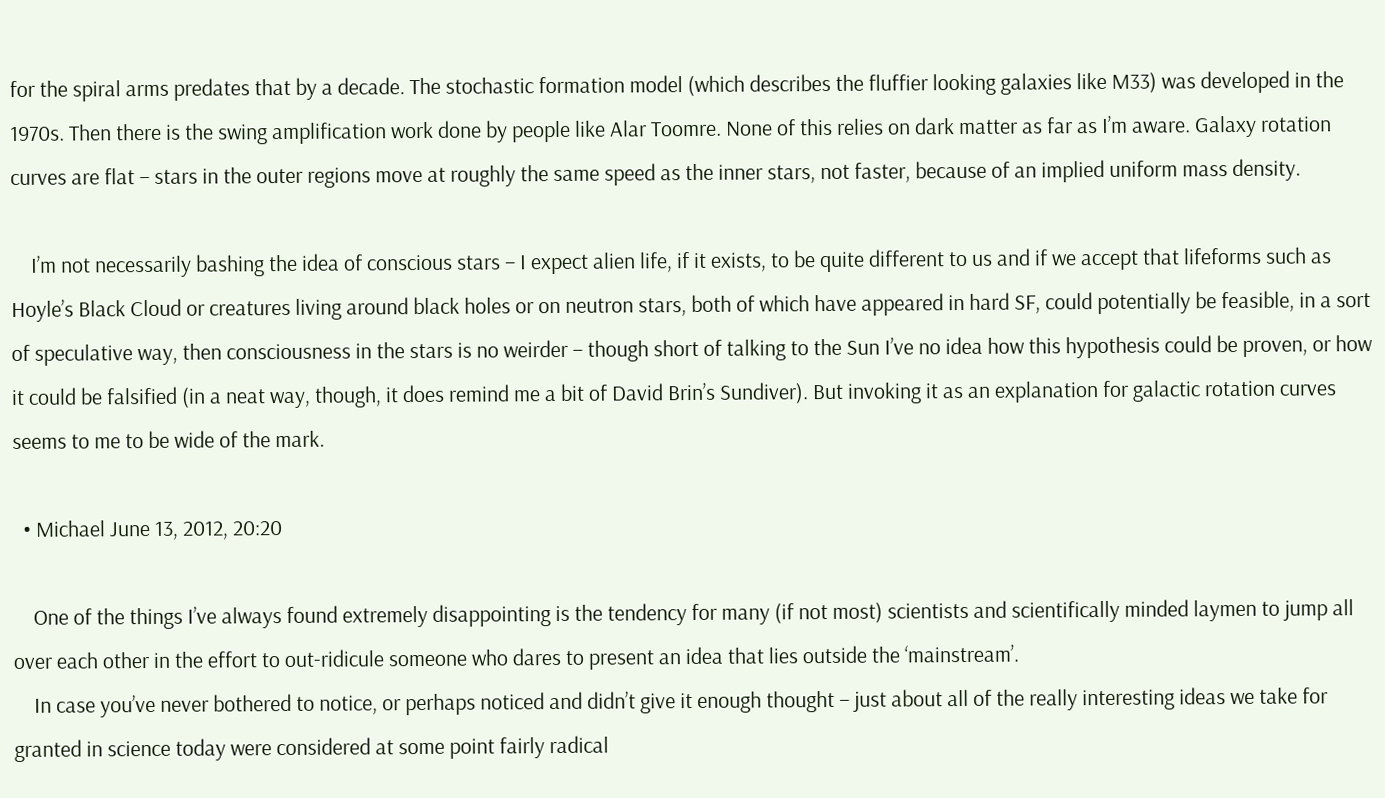for the spiral arms predates that by a decade. The stochastic formation model (which describes the fluffier looking galaxies like M33) was developed in the 1970s. Then there is the swing amplification work done by people like Alar Toomre. None of this relies on dark matter as far as I’m aware. Galaxy rotation curves are flat – stars in the outer regions move at roughly the same speed as the inner stars, not faster, because of an implied uniform mass density.

    I’m not necessarily bashing the idea of conscious stars – I expect alien life, if it exists, to be quite different to us and if we accept that lifeforms such as Hoyle’s Black Cloud or creatures living around black holes or on neutron stars, both of which have appeared in hard SF, could potentially be feasible, in a sort of speculative way, then consciousness in the stars is no weirder – though short of talking to the Sun I’ve no idea how this hypothesis could be proven, or how it could be falsified (in a neat way, though, it does remind me a bit of David Brin’s Sundiver). But invoking it as an explanation for galactic rotation curves seems to me to be wide of the mark.

  • Michael June 13, 2012, 20:20

    One of the things I’ve always found extremely disappointing is the tendency for many (if not most) scientists and scientifically minded laymen to jump all over each other in the effort to out-ridicule someone who dares to present an idea that lies outside the ‘mainstream’.
    In case you’ve never bothered to notice, or perhaps noticed and didn’t give it enough thought – just about all of the really interesting ideas we take for granted in science today were considered at some point fairly radical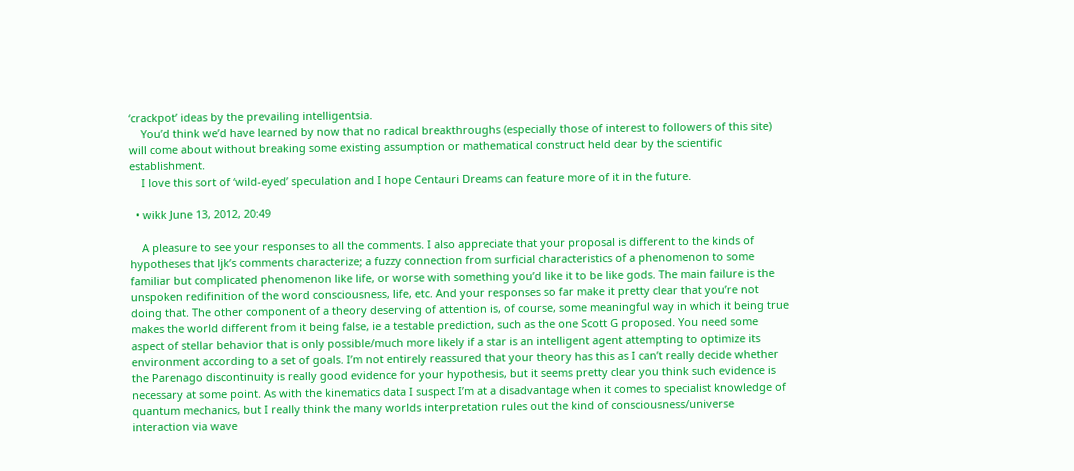‘crackpot’ ideas by the prevailing intelligentsia.
    You’d think we’d have learned by now that no radical breakthroughs (especially those of interest to followers of this site) will come about without breaking some existing assumption or mathematical construct held dear by the scientific establishment.
    I love this sort of ‘wild-eyed’ speculation and I hope Centauri Dreams can feature more of it in the future.

  • wikk June 13, 2012, 20:49

    A pleasure to see your responses to all the comments. I also appreciate that your proposal is different to the kinds of hypotheses that ljk’s comments characterize; a fuzzy connection from surficial characteristics of a phenomenon to some familiar but complicated phenomenon like life, or worse with something you’d like it to be like gods. The main failure is the unspoken redifinition of the word consciousness, life, etc. And your responses so far make it pretty clear that you’re not doing that. The other component of a theory deserving of attention is, of course, some meaningful way in which it being true makes the world different from it being false, ie a testable prediction, such as the one Scott G proposed. You need some aspect of stellar behavior that is only possible/much more likely if a star is an intelligent agent attempting to optimize its environment according to a set of goals. I’m not entirely reassured that your theory has this as I can’t really decide whether the Parenago discontinuity is really good evidence for your hypothesis, but it seems pretty clear you think such evidence is necessary at some point. As with the kinematics data I suspect I’m at a disadvantage when it comes to specialist knowledge of quantum mechanics, but I really think the many worlds interpretation rules out the kind of consciousness/universe interaction via wave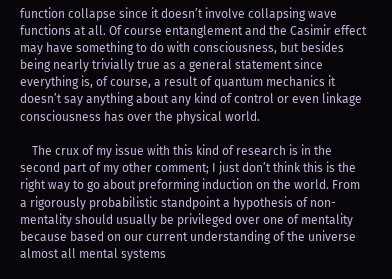function collapse since it doesn’t involve collapsing wave functions at all. Of course entanglement and the Casimir effect may have something to do with consciousness, but besides being nearly trivially true as a general statement since everything is, of course, a result of quantum mechanics it doesn’t say anything about any kind of control or even linkage consciousness has over the physical world.

    The crux of my issue with this kind of research is in the second part of my other comment; I just don’t think this is the right way to go about preforming induction on the world. From a rigorously probabilistic standpoint a hypothesis of non-mentality should usually be privileged over one of mentality because based on our current understanding of the universe almost all mental systems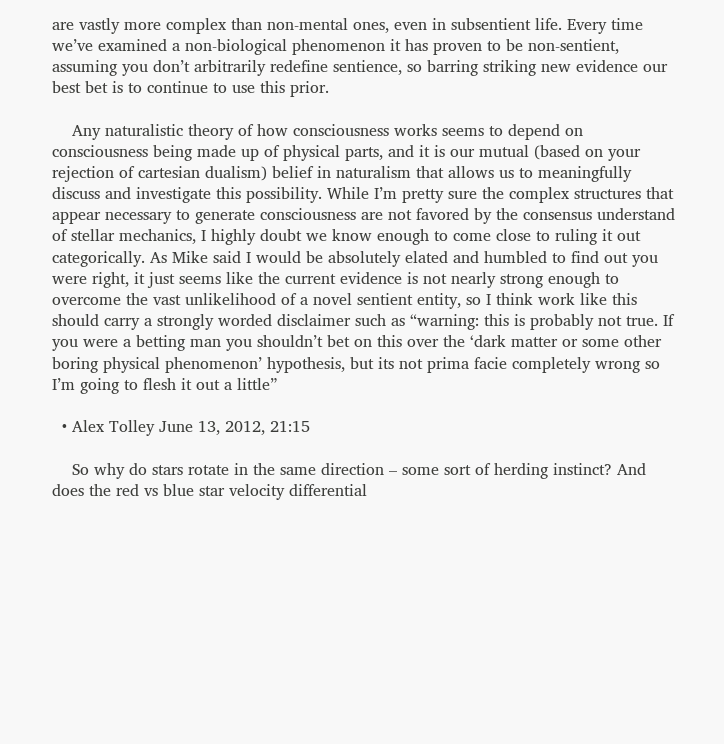are vastly more complex than non-mental ones, even in subsentient life. Every time we’ve examined a non-biological phenomenon it has proven to be non-sentient, assuming you don’t arbitrarily redefine sentience, so barring striking new evidence our best bet is to continue to use this prior.

    Any naturalistic theory of how consciousness works seems to depend on consciousness being made up of physical parts, and it is our mutual (based on your rejection of cartesian dualism) belief in naturalism that allows us to meaningfully discuss and investigate this possibility. While I’m pretty sure the complex structures that appear necessary to generate consciousness are not favored by the consensus understand of stellar mechanics, I highly doubt we know enough to come close to ruling it out categorically. As Mike said I would be absolutely elated and humbled to find out you were right, it just seems like the current evidence is not nearly strong enough to overcome the vast unlikelihood of a novel sentient entity, so I think work like this should carry a strongly worded disclaimer such as “warning: this is probably not true. If you were a betting man you shouldn’t bet on this over the ‘dark matter or some other boring physical phenomenon’ hypothesis, but its not prima facie completely wrong so I’m going to flesh it out a little”

  • Alex Tolley June 13, 2012, 21:15

    So why do stars rotate in the same direction – some sort of herding instinct? And does the red vs blue star velocity differential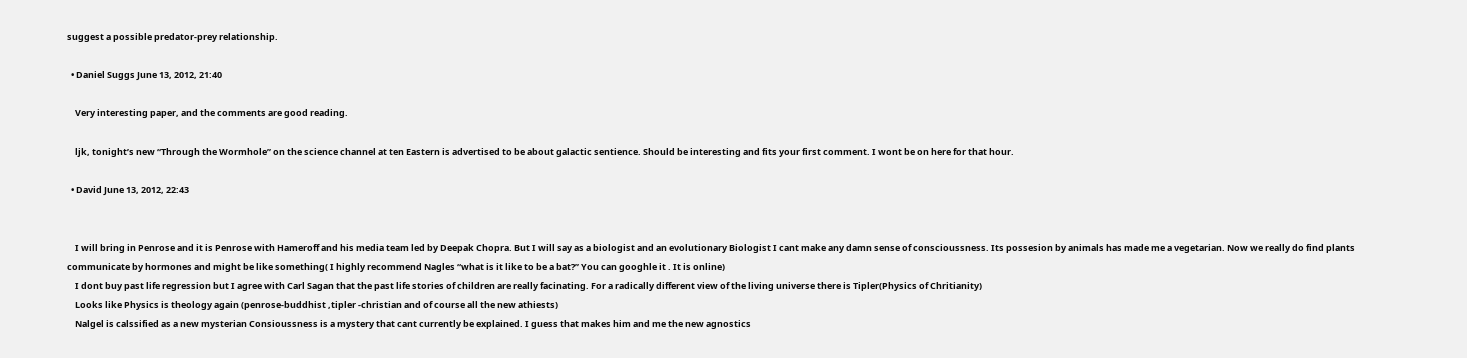suggest a possible predator-prey relationship.

  • Daniel Suggs June 13, 2012, 21:40

    Very interesting paper, and the comments are good reading.

    ljk, tonight’s new “Through the Wormhole” on the science channel at ten Eastern is advertised to be about galactic sentience. Should be interesting and fits your first comment. I wont be on here for that hour.

  • David June 13, 2012, 22:43


    I will bring in Penrose and it is Penrose with Hameroff and his media team led by Deepak Chopra. But I will say as a biologist and an evolutionary Biologist I cant make any damn sense of conscioussness. Its possesion by animals has made me a vegetarian. Now we really do find plants communicate by hormones and might be like something( I highly recommend Nagles “what is it like to be a bat?” You can googhle it . It is online)
    I dont buy past life regression but I agree with Carl Sagan that the past life stories of children are really facinating. For a radically different view of the living universe there is Tipler(Physics of Chritianity)
    Looks like Physics is theology again (penrose-buddhist ,tipler -christian and of course all the new athiests)
    Nalgel is calssified as a new mysterian Consioussness is a mystery that cant currently be explained. I guess that makes him and me the new agnostics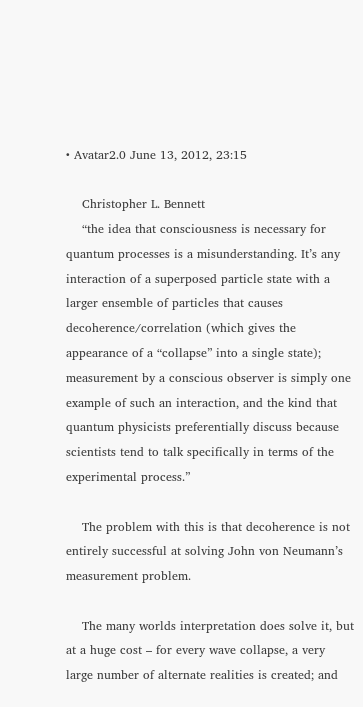• Avatar2.0 June 13, 2012, 23:15

    Christopher L. Bennett
    “the idea that consciousness is necessary for quantum processes is a misunderstanding. It’s any interaction of a superposed particle state with a larger ensemble of particles that causes decoherence/correlation (which gives the appearance of a “collapse” into a single state); measurement by a conscious observer is simply one example of such an interaction, and the kind that quantum physicists preferentially discuss because scientists tend to talk specifically in terms of the experimental process.”

    The problem with this is that decoherence is not entirely successful at solving John von Neumann’s measurement problem.

    The many worlds interpretation does solve it, but at a huge cost – for every wave collapse, a very large number of alternate realities is created; and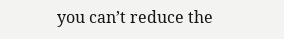you can’t reduce the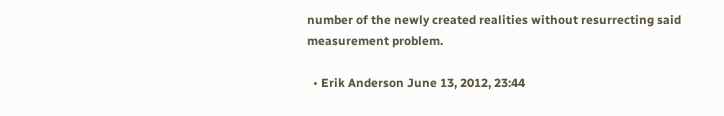number of the newly created realities without resurrecting said measurement problem.

  • Erik Anderson June 13, 2012, 23:44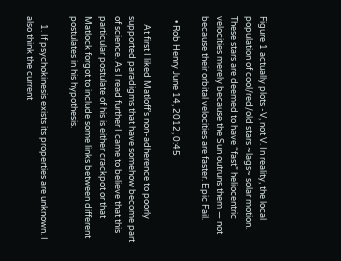Figure 1 actually plots -V, not V. In reality, the local population of cool/red/old stars ~lags~ solar motion. These stars are deemed to have “fast” heliocentric velocities merely because the Sun outruns them — not because their orbital velocities are faster. Epic Fail.

  • Rob Henry June 14, 2012, 0:45

    At first I liked Matloff’s non-adherence to poorly supported paradigms that have somehow become part of science. As I read further I came to believe that this particular postulate of his is either crackpot or that Matlock forgot to include some links between different postulates in his hypothesis.

    1. If psychokinesis exists its properties are unknown. I also think the current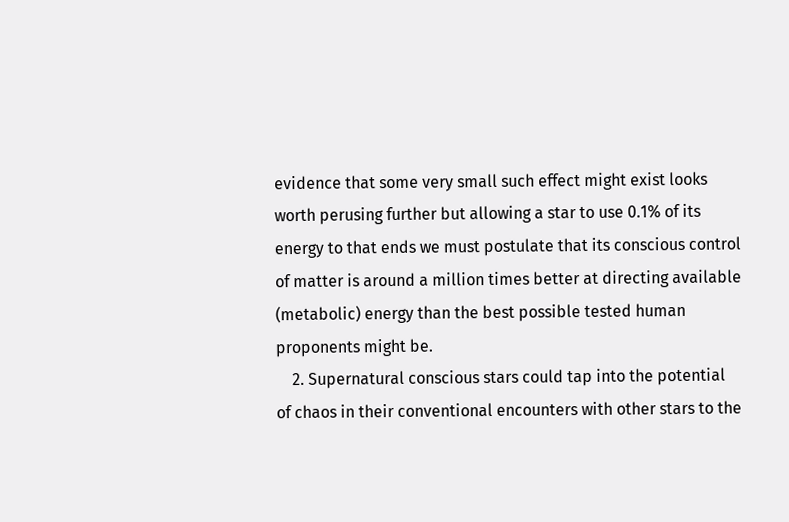evidence that some very small such effect might exist looks worth perusing further but allowing a star to use 0.1% of its energy to that ends we must postulate that its conscious control of matter is around a million times better at directing available (metabolic) energy than the best possible tested human proponents might be.
    2. Supernatural conscious stars could tap into the potential of chaos in their conventional encounters with other stars to the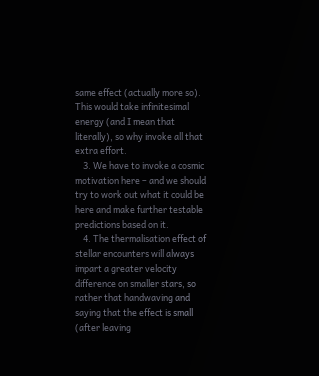same effect (actually more so). This would take infinitesimal energy (and I mean that literally), so why invoke all that extra effort.
    3. We have to invoke a cosmic motivation here – and we should try to work out what it could be here and make further testable predictions based on it.
    4. The thermalisation effect of stellar encounters will always impart a greater velocity difference on smaller stars, so rather that handwaving and saying that the effect is small (after leaving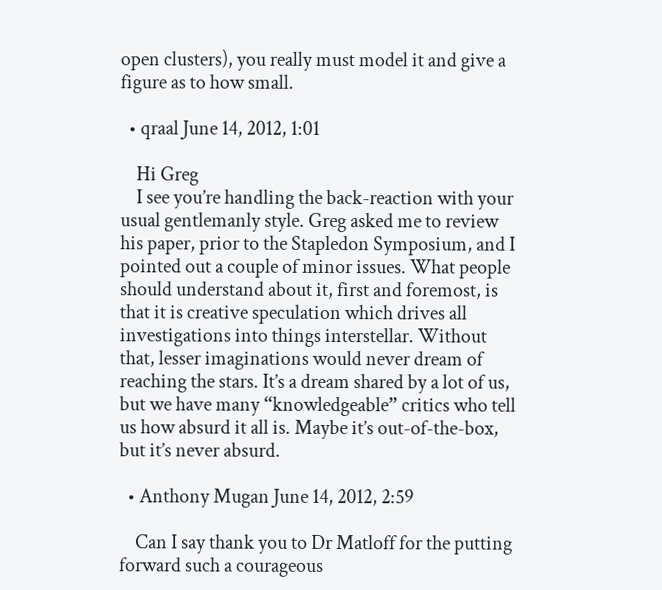open clusters), you really must model it and give a figure as to how small.

  • qraal June 14, 2012, 1:01

    Hi Greg
    I see you’re handling the back-reaction with your usual gentlemanly style. Greg asked me to review his paper, prior to the Stapledon Symposium, and I pointed out a couple of minor issues. What people should understand about it, first and foremost, is that it is creative speculation which drives all investigations into things interstellar. Without that, lesser imaginations would never dream of reaching the stars. It’s a dream shared by a lot of us, but we have many “knowledgeable” critics who tell us how absurd it all is. Maybe it’s out-of-the-box, but it’s never absurd.

  • Anthony Mugan June 14, 2012, 2:59

    Can I say thank you to Dr Matloff for the putting forward such a courageous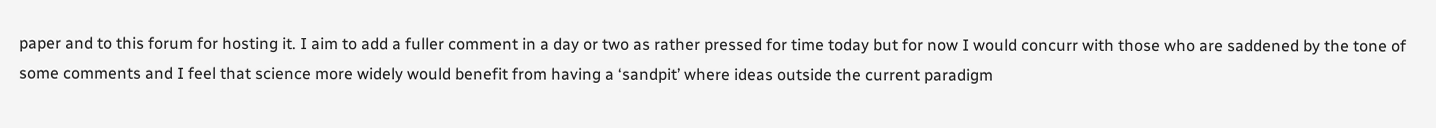paper and to this forum for hosting it. I aim to add a fuller comment in a day or two as rather pressed for time today but for now I would concurr with those who are saddened by the tone of some comments and I feel that science more widely would benefit from having a ‘sandpit’ where ideas outside the current paradigm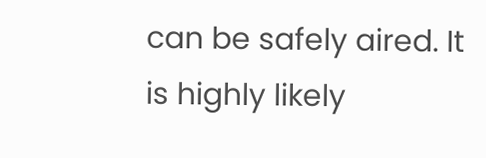can be safely aired. It is highly likely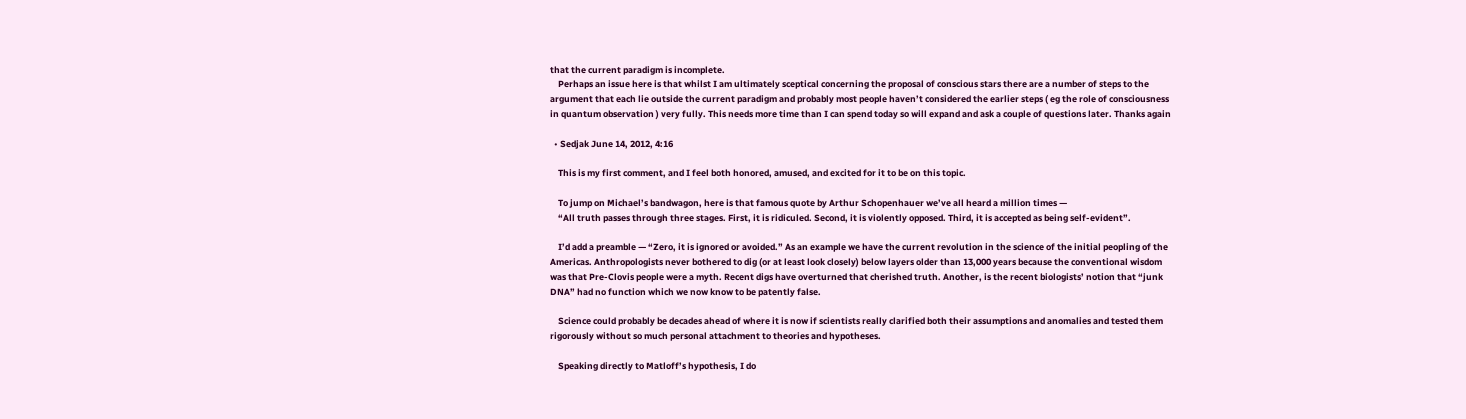that the current paradigm is incomplete.
    Perhaps an issue here is that whilst I am ultimately sceptical concerning the proposal of conscious stars there are a number of steps to the argument that each lie outside the current paradigm and probably most people haven’t considered the earlier steps ( eg the role of consciousness in quantum observation ) very fully. This needs more time than I can spend today so will expand and ask a couple of questions later. Thanks again

  • Sedjak June 14, 2012, 4:16

    This is my first comment, and I feel both honored, amused, and excited for it to be on this topic.

    To jump on Michael’s bandwagon, here is that famous quote by Arthur Schopenhauer we’ve all heard a million times —
    “All truth passes through three stages. First, it is ridiculed. Second, it is violently opposed. Third, it is accepted as being self-evident”.

    I’d add a preamble — “Zero, it is ignored or avoided.” As an example we have the current revolution in the science of the initial peopling of the Americas. Anthropologists never bothered to dig (or at least look closely) below layers older than 13,000 years because the conventional wisdom was that Pre-Clovis people were a myth. Recent digs have overturned that cherished truth. Another, is the recent biologists’ notion that “junk DNA” had no function which we now know to be patently false.

    Science could probably be decades ahead of where it is now if scientists really clarified both their assumptions and anomalies and tested them rigorously without so much personal attachment to theories and hypotheses.

    Speaking directly to Matloff’s hypothesis, I do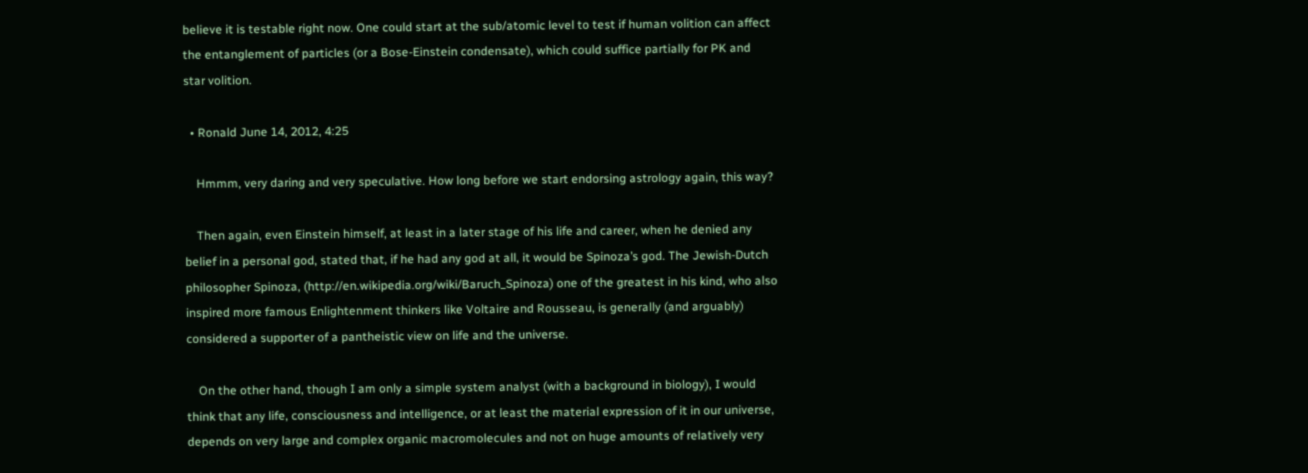believe it is testable right now. One could start at the sub/atomic level to test if human volition can affect the entanglement of particles (or a Bose-Einstein condensate), which could suffice partially for PK and star volition.

  • Ronald June 14, 2012, 4:25

    Hmmm, very daring and very speculative. How long before we start endorsing astrology again, this way?

    Then again, even Einstein himself, at least in a later stage of his life and career, when he denied any belief in a personal god, stated that, if he had any god at all, it would be Spinoza’s god. The Jewish-Dutch philosopher Spinoza, (http://en.wikipedia.org/wiki/Baruch_Spinoza) one of the greatest in his kind, who also inspired more famous Enlightenment thinkers like Voltaire and Rousseau, is generally (and arguably) considered a supporter of a pantheistic view on life and the universe.

    On the other hand, though I am only a simple system analyst (with a background in biology), I would think that any life, consciousness and intelligence, or at least the material expression of it in our universe, depends on very large and complex organic macromolecules and not on huge amounts of relatively very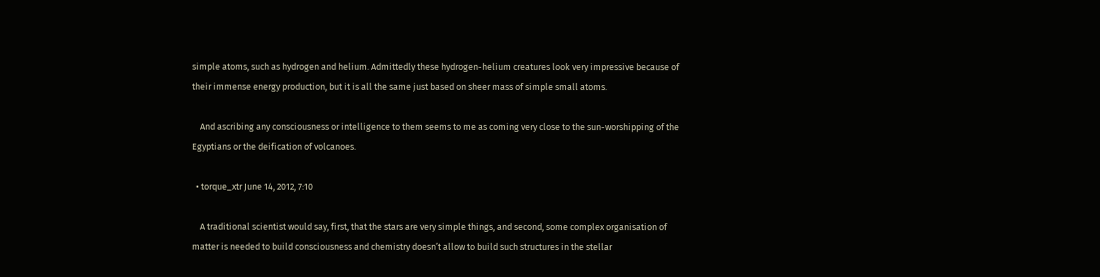simple atoms, such as hydrogen and helium. Admittedly these hydrogen-helium creatures look very impressive because of their immense energy production, but it is all the same just based on sheer mass of simple small atoms.

    And ascribing any consciousness or intelligence to them seems to me as coming very close to the sun-worshipping of the Egyptians or the deification of volcanoes.

  • torque_xtr June 14, 2012, 7:10

    A traditional scientist would say, first, that the stars are very simple things, and second, some complex organisation of matter is needed to build consciousness and chemistry doesn’t allow to build such structures in the stellar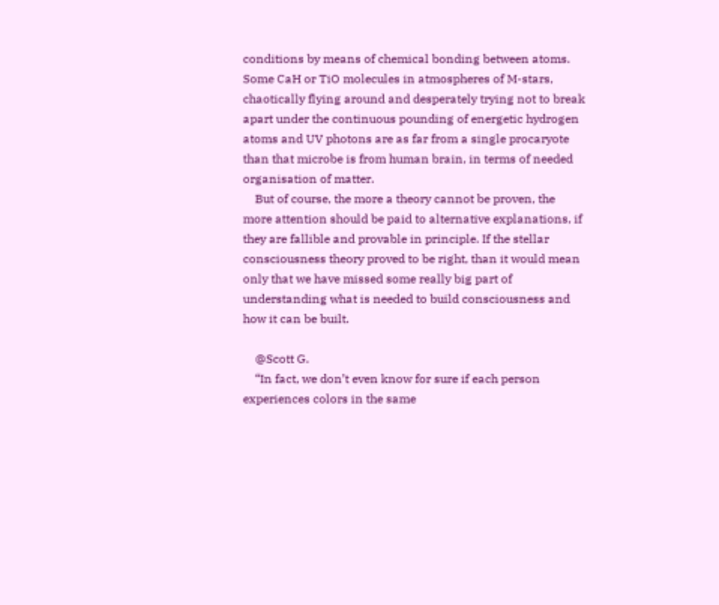conditions by means of chemical bonding between atoms. Some CaH or TiO molecules in atmospheres of M-stars, chaotically flying around and desperately trying not to break apart under the continuous pounding of energetic hydrogen atoms and UV photons are as far from a single procaryote than that microbe is from human brain, in terms of needed organisation of matter.
    But of course, the more a theory cannot be proven, the more attention should be paid to alternative explanations, if they are fallible and provable in principle. If the stellar consciousness theory proved to be right, than it would mean only that we have missed some really big part of understanding what is needed to build consciousness and how it can be built.

    @Scott G.
    “In fact, we don’t even know for sure if each person experiences colors in the same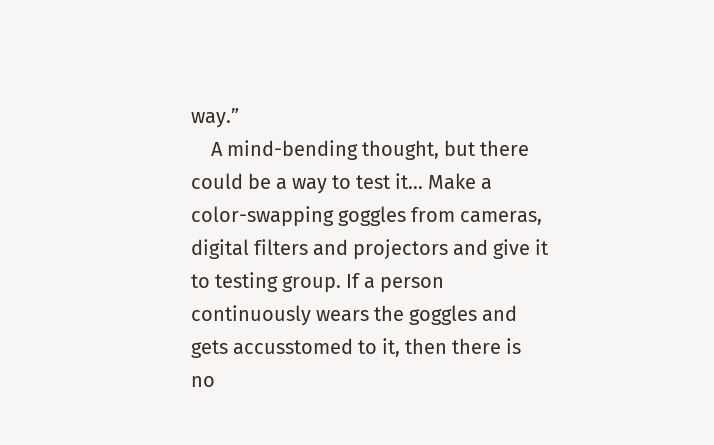way.”
    A mind-bending thought, but there could be a way to test it… Make a color-swapping goggles from cameras, digital filters and projectors and give it to testing group. If a person continuously wears the goggles and gets accusstomed to it, then there is no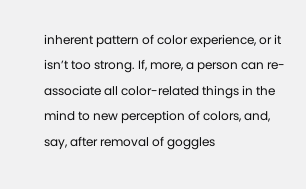inherent pattern of color experience, or it isn’t too strong. If, more, a person can re-associate all color-related things in the mind to new perception of colors, and, say, after removal of goggles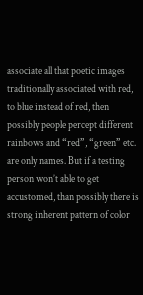associate all that poetic images traditionally associated with red, to blue instead of red, then possibly people percept different rainbows and “red”, “green” etc. are only names. But if a testing person won’t able to get accustomed, than possibly there is strong inherent pattern of color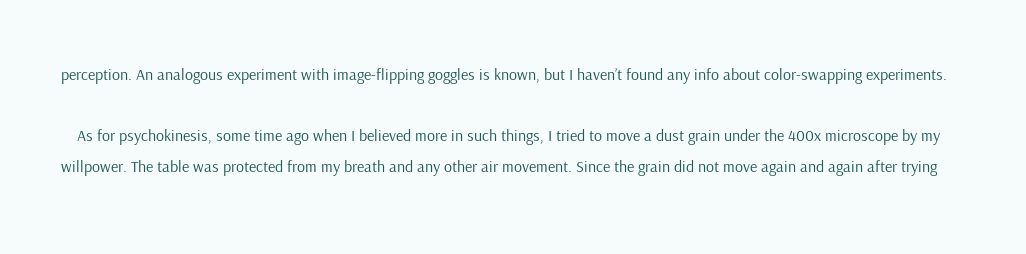perception. An analogous experiment with image-flipping goggles is known, but I haven’t found any info about color-swapping experiments.

    As for psychokinesis, some time ago when I believed more in such things, I tried to move a dust grain under the 400x microscope by my willpower. The table was protected from my breath and any other air movement. Since the grain did not move again and again after trying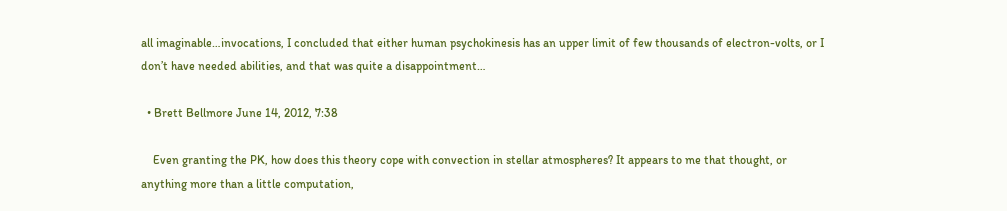all imaginable…invocations, I concluded that either human psychokinesis has an upper limit of few thousands of electron-volts, or I don’t have needed abilities, and that was quite a disappointment…

  • Brett Bellmore June 14, 2012, 7:38

    Even granting the PK, how does this theory cope with convection in stellar atmospheres? It appears to me that thought, or anything more than a little computation,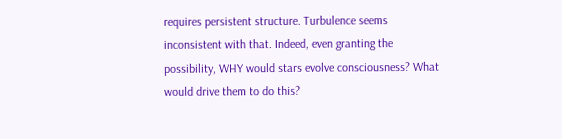requires persistent structure. Turbulence seems inconsistent with that. Indeed, even granting the possibility, WHY would stars evolve consciousness? What would drive them to do this?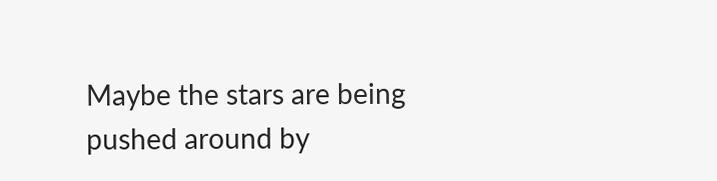Maybe the stars are being pushed around by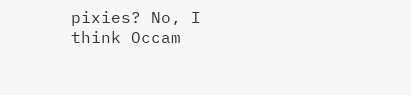pixies? No, I think Occam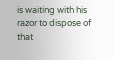is waiting with his razor to dispose of that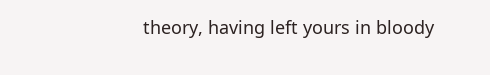theory, having left yours in bloody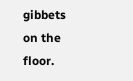gibbets on the floor.